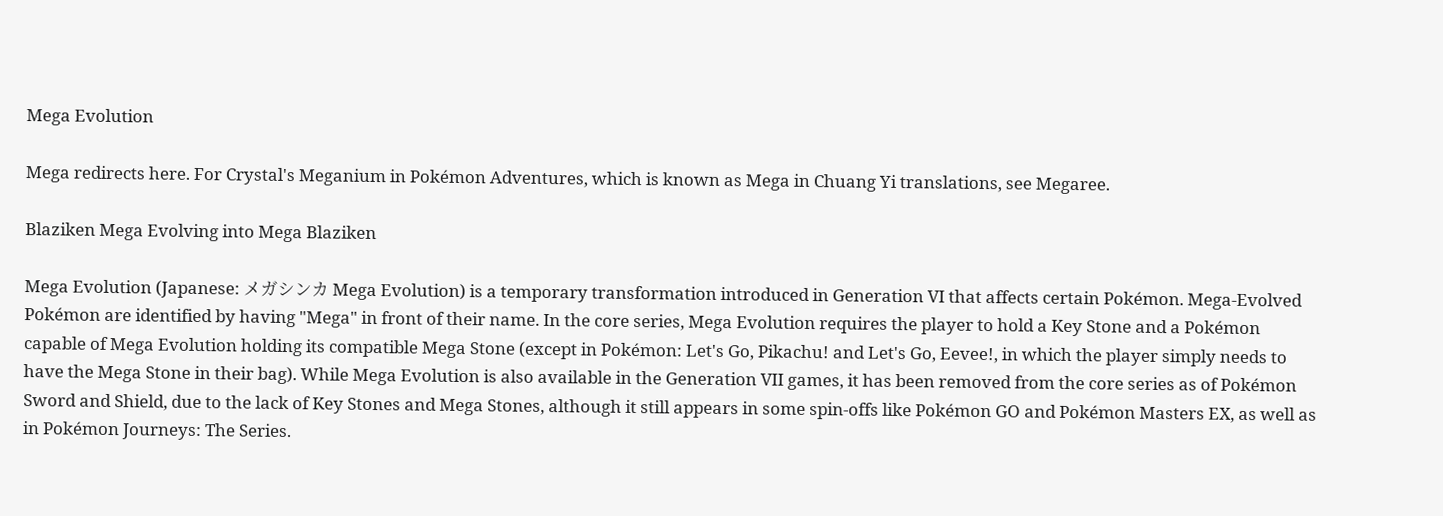Mega Evolution

Mega redirects here. For Crystal's Meganium in Pokémon Adventures, which is known as Mega in Chuang Yi translations, see Megaree.

Blaziken Mega Evolving into Mega Blaziken

Mega Evolution (Japanese: メガシンカ Mega Evolution) is a temporary transformation introduced in Generation VI that affects certain Pokémon. Mega-Evolved Pokémon are identified by having "Mega" in front of their name. In the core series, Mega Evolution requires the player to hold a Key Stone and a Pokémon capable of Mega Evolution holding its compatible Mega Stone (except in Pokémon: Let's Go, Pikachu! and Let's Go, Eevee!, in which the player simply needs to have the Mega Stone in their bag). While Mega Evolution is also available in the Generation VII games, it has been removed from the core series as of Pokémon Sword and Shield, due to the lack of Key Stones and Mega Stones, although it still appears in some spin-offs like Pokémon GO and Pokémon Masters EX, as well as in Pokémon Journeys: The Series.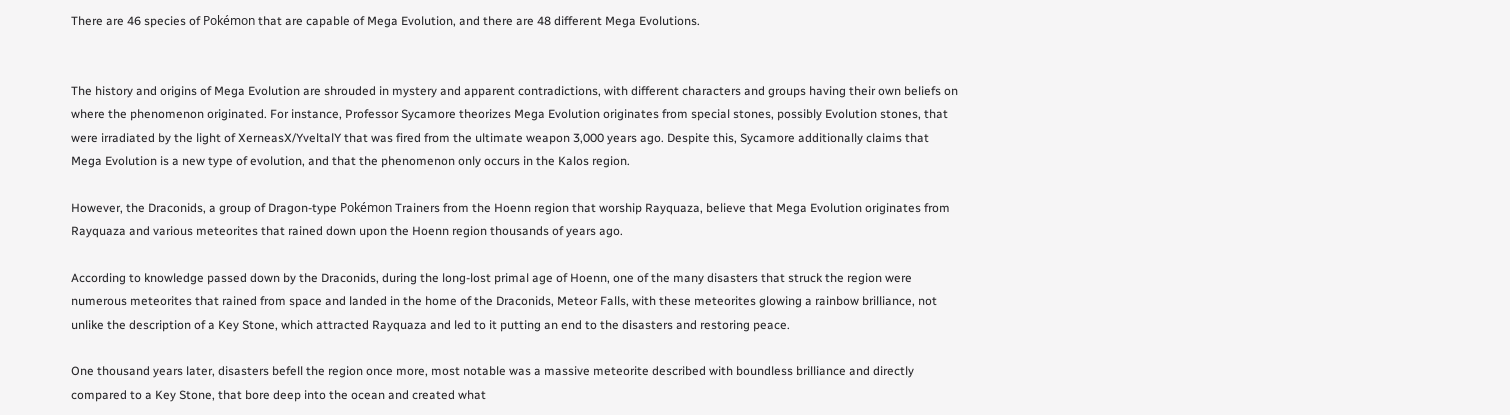There are 46 species of Pokémon that are capable of Mega Evolution, and there are 48 different Mega Evolutions.


The history and origins of Mega Evolution are shrouded in mystery and apparent contradictions, with different characters and groups having their own beliefs on where the phenomenon originated. For instance, Professor Sycamore theorizes Mega Evolution originates from special stones, possibly Evolution stones, that were irradiated by the light of XerneasX/YveltalY that was fired from the ultimate weapon 3,000 years ago. Despite this, Sycamore additionally claims that Mega Evolution is a new type of evolution, and that the phenomenon only occurs in the Kalos region.

However, the Draconids, a group of Dragon-type Pokémon Trainers from the Hoenn region that worship Rayquaza, believe that Mega Evolution originates from Rayquaza and various meteorites that rained down upon the Hoenn region thousands of years ago.

According to knowledge passed down by the Draconids, during the long-lost primal age of Hoenn, one of the many disasters that struck the region were numerous meteorites that rained from space and landed in the home of the Draconids, Meteor Falls, with these meteorites glowing a rainbow brilliance, not unlike the description of a Key Stone, which attracted Rayquaza and led to it putting an end to the disasters and restoring peace.

One thousand years later, disasters befell the region once more, most notable was a massive meteorite described with boundless brilliance and directly compared to a Key Stone, that bore deep into the ocean and created what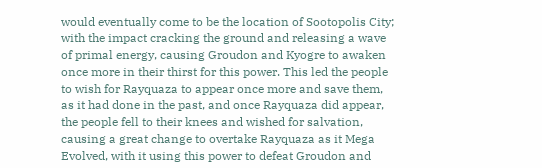would eventually come to be the location of Sootopolis City; with the impact cracking the ground and releasing a wave of primal energy, causing Groudon and Kyogre to awaken once more in their thirst for this power. This led the people to wish for Rayquaza to appear once more and save them, as it had done in the past, and once Rayquaza did appear, the people fell to their knees and wished for salvation, causing a great change to overtake Rayquaza as it Mega Evolved, with it using this power to defeat Groudon and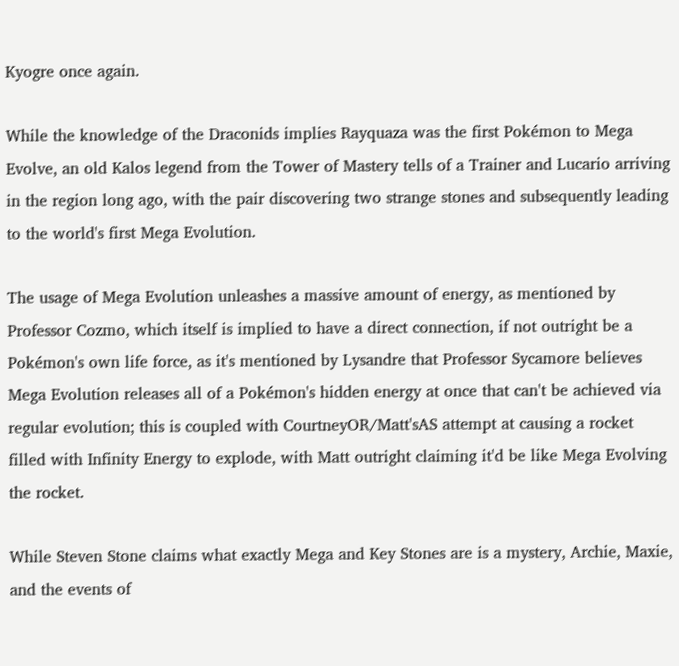Kyogre once again.

While the knowledge of the Draconids implies Rayquaza was the first Pokémon to Mega Evolve, an old Kalos legend from the Tower of Mastery tells of a Trainer and Lucario arriving in the region long ago, with the pair discovering two strange stones and subsequently leading to the world's first Mega Evolution.

The usage of Mega Evolution unleashes a massive amount of energy, as mentioned by Professor Cozmo, which itself is implied to have a direct connection, if not outright be a Pokémon's own life force, as it's mentioned by Lysandre that Professor Sycamore believes Mega Evolution releases all of a Pokémon's hidden energy at once that can't be achieved via regular evolution; this is coupled with CourtneyOR/Matt'sAS attempt at causing a rocket filled with Infinity Energy to explode, with Matt outright claiming it'd be like Mega Evolving the rocket.

While Steven Stone claims what exactly Mega and Key Stones are is a mystery, Archie, Maxie, and the events of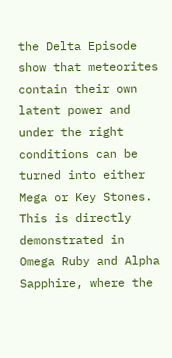the Delta Episode show that meteorites contain their own latent power and under the right conditions can be turned into either Mega or Key Stones. This is directly demonstrated in Omega Ruby and Alpha Sapphire, where the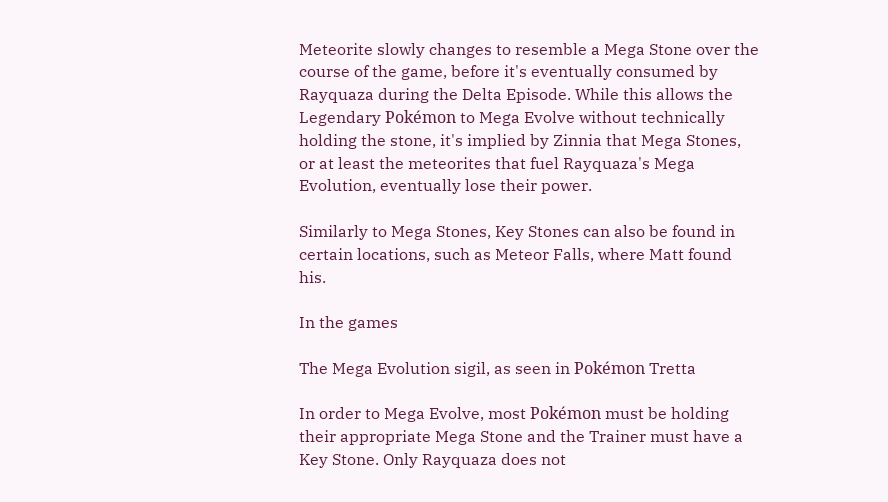Meteorite slowly changes to resemble a Mega Stone over the course of the game, before it's eventually consumed by Rayquaza during the Delta Episode. While this allows the Legendary Pokémon to Mega Evolve without technically holding the stone, it's implied by Zinnia that Mega Stones, or at least the meteorites that fuel Rayquaza's Mega Evolution, eventually lose their power.

Similarly to Mega Stones, Key Stones can also be found in certain locations, such as Meteor Falls, where Matt found his.

In the games

The Mega Evolution sigil, as seen in Pokémon Tretta

In order to Mega Evolve, most Pokémon must be holding their appropriate Mega Stone and the Trainer must have a Key Stone. Only Rayquaza does not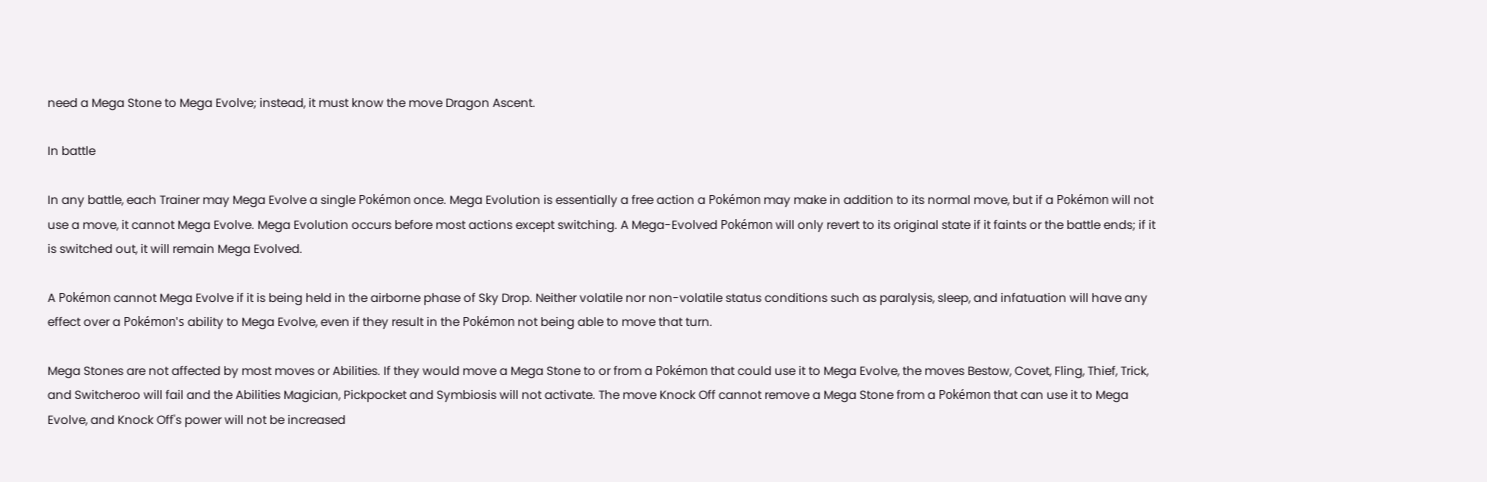need a Mega Stone to Mega Evolve; instead, it must know the move Dragon Ascent.

In battle

In any battle, each Trainer may Mega Evolve a single Pokémon once. Mega Evolution is essentially a free action a Pokémon may make in addition to its normal move, but if a Pokémon will not use a move, it cannot Mega Evolve. Mega Evolution occurs before most actions except switching. A Mega-Evolved Pokémon will only revert to its original state if it faints or the battle ends; if it is switched out, it will remain Mega Evolved.

A Pokémon cannot Mega Evolve if it is being held in the airborne phase of Sky Drop. Neither volatile nor non-volatile status conditions such as paralysis, sleep, and infatuation will have any effect over a Pokémon's ability to Mega Evolve, even if they result in the Pokémon not being able to move that turn.

Mega Stones are not affected by most moves or Abilities. If they would move a Mega Stone to or from a Pokémon that could use it to Mega Evolve, the moves Bestow, Covet, Fling, Thief, Trick, and Switcheroo will fail and the Abilities Magician, Pickpocket and Symbiosis will not activate. The move Knock Off cannot remove a Mega Stone from a Pokémon that can use it to Mega Evolve, and Knock Off's power will not be increased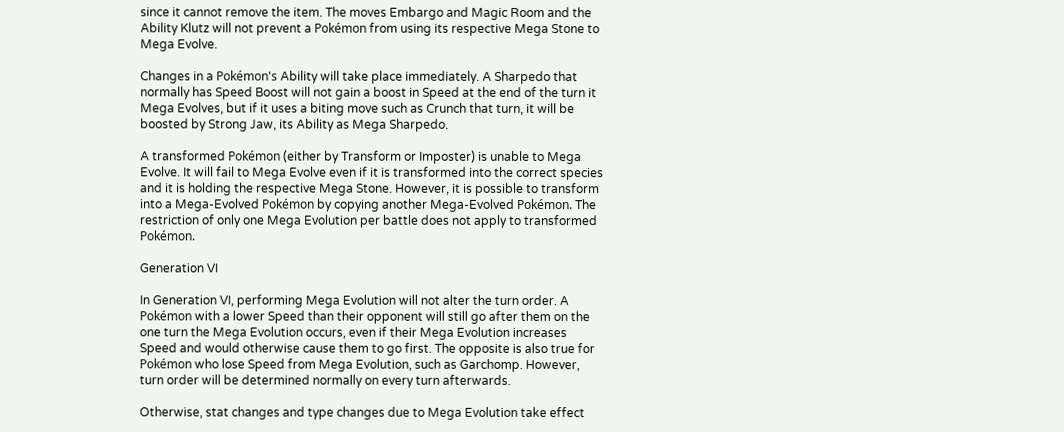since it cannot remove the item. The moves Embargo and Magic Room and the Ability Klutz will not prevent a Pokémon from using its respective Mega Stone to Mega Evolve.

Changes in a Pokémon's Ability will take place immediately. A Sharpedo that normally has Speed Boost will not gain a boost in Speed at the end of the turn it Mega Evolves, but if it uses a biting move such as Crunch that turn, it will be boosted by Strong Jaw, its Ability as Mega Sharpedo.

A transformed Pokémon (either by Transform or Imposter) is unable to Mega Evolve. It will fail to Mega Evolve even if it is transformed into the correct species and it is holding the respective Mega Stone. However, it is possible to transform into a Mega-Evolved Pokémon by copying another Mega-Evolved Pokémon. The restriction of only one Mega Evolution per battle does not apply to transformed Pokémon.

Generation VI

In Generation VI, performing Mega Evolution will not alter the turn order. A Pokémon with a lower Speed than their opponent will still go after them on the one turn the Mega Evolution occurs, even if their Mega Evolution increases Speed and would otherwise cause them to go first. The opposite is also true for Pokémon who lose Speed from Mega Evolution, such as Garchomp. However, turn order will be determined normally on every turn afterwards.

Otherwise, stat changes and type changes due to Mega Evolution take effect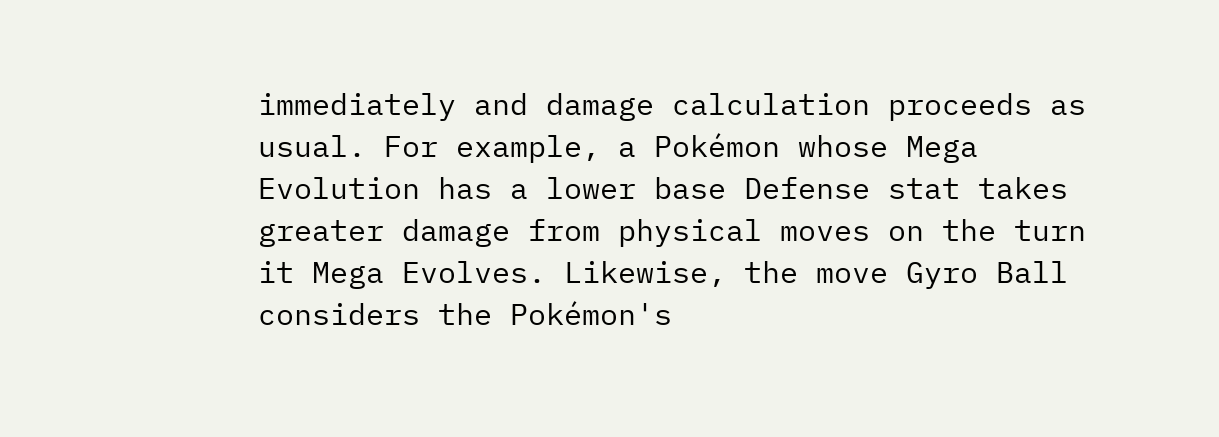immediately and damage calculation proceeds as usual. For example, a Pokémon whose Mega Evolution has a lower base Defense stat takes greater damage from physical moves on the turn it Mega Evolves. Likewise, the move Gyro Ball considers the Pokémon's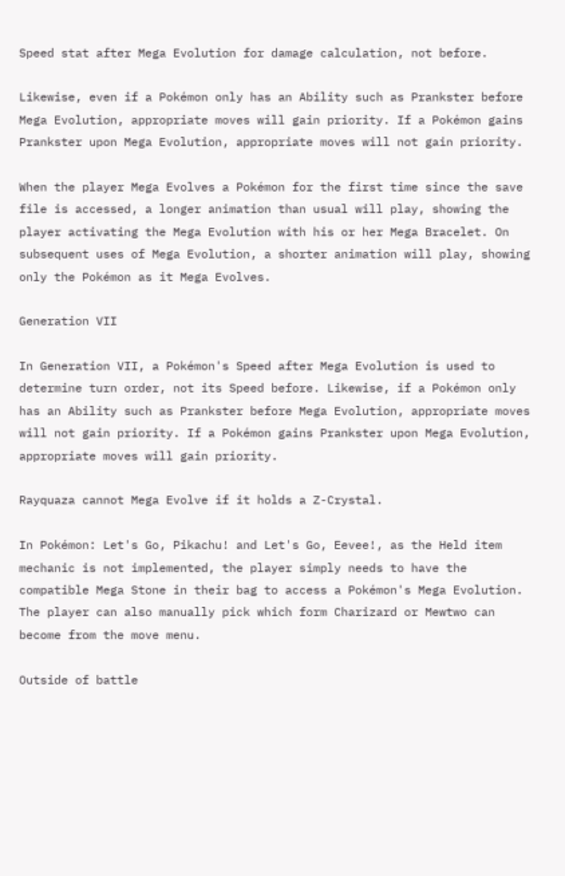Speed stat after Mega Evolution for damage calculation, not before.

Likewise, even if a Pokémon only has an Ability such as Prankster before Mega Evolution, appropriate moves will gain priority. If a Pokémon gains Prankster upon Mega Evolution, appropriate moves will not gain priority.

When the player Mega Evolves a Pokémon for the first time since the save file is accessed, a longer animation than usual will play, showing the player activating the Mega Evolution with his or her Mega Bracelet. On subsequent uses of Mega Evolution, a shorter animation will play, showing only the Pokémon as it Mega Evolves.

Generation VII

In Generation VII, a Pokémon's Speed after Mega Evolution is used to determine turn order, not its Speed before. Likewise, if a Pokémon only has an Ability such as Prankster before Mega Evolution, appropriate moves will not gain priority. If a Pokémon gains Prankster upon Mega Evolution, appropriate moves will gain priority.

Rayquaza cannot Mega Evolve if it holds a Z-Crystal.

In Pokémon: Let's Go, Pikachu! and Let's Go, Eevee!, as the Held item mechanic is not implemented, the player simply needs to have the compatible Mega Stone in their bag to access a Pokémon's Mega Evolution. The player can also manually pick which form Charizard or Mewtwo can become from the move menu.

Outside of battle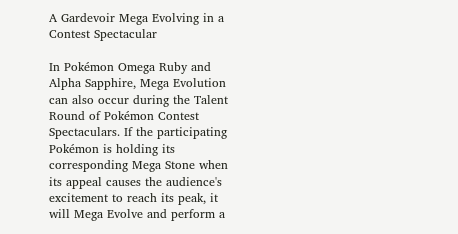A Gardevoir Mega Evolving in a Contest Spectacular

In Pokémon Omega Ruby and Alpha Sapphire, Mega Evolution can also occur during the Talent Round of Pokémon Contest Spectaculars. If the participating Pokémon is holding its corresponding Mega Stone when its appeal causes the audience's excitement to reach its peak, it will Mega Evolve and perform a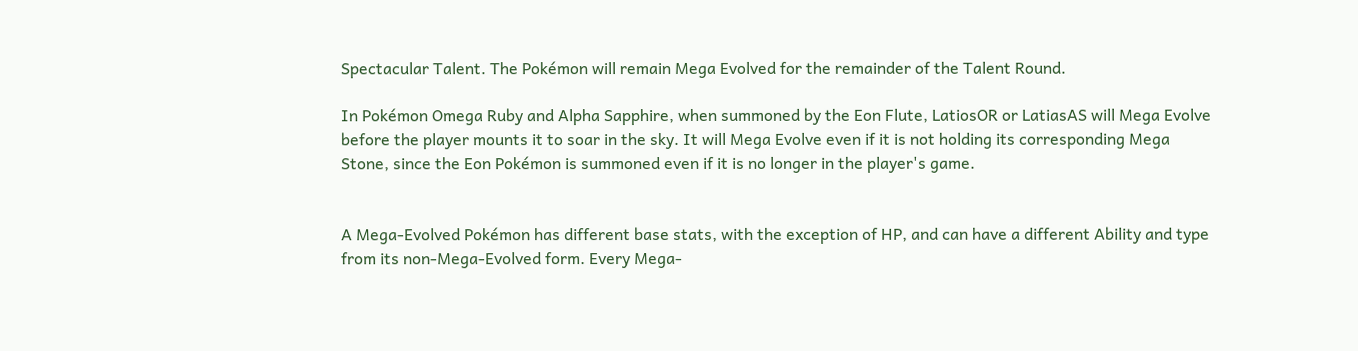Spectacular Talent. The Pokémon will remain Mega Evolved for the remainder of the Talent Round.

In Pokémon Omega Ruby and Alpha Sapphire, when summoned by the Eon Flute, LatiosOR or LatiasAS will Mega Evolve before the player mounts it to soar in the sky. It will Mega Evolve even if it is not holding its corresponding Mega Stone, since the Eon Pokémon is summoned even if it is no longer in the player's game.


A Mega-Evolved Pokémon has different base stats, with the exception of HP, and can have a different Ability and type from its non-Mega-Evolved form. Every Mega-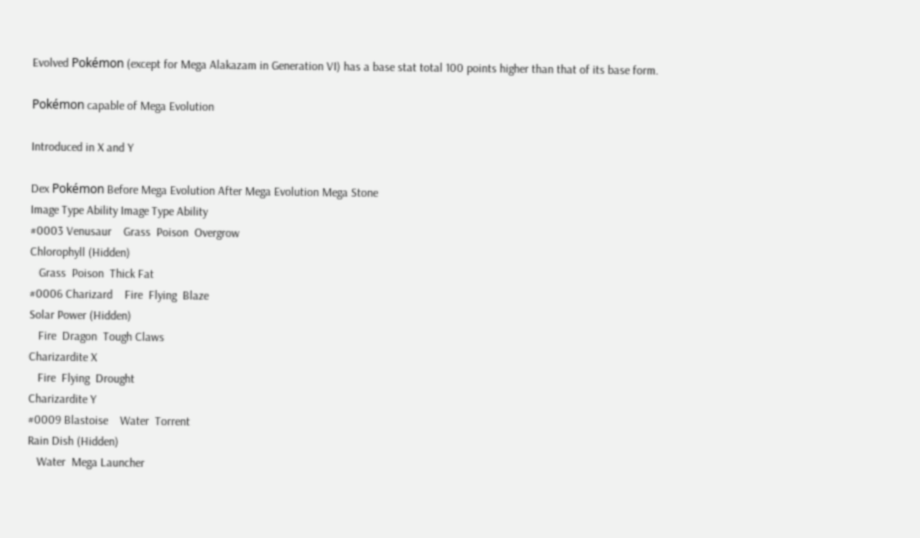Evolved Pokémon (except for Mega Alakazam in Generation VI) has a base stat total 100 points higher than that of its base form.

Pokémon capable of Mega Evolution

Introduced in X and Y

Dex Pokémon Before Mega Evolution After Mega Evolution Mega Stone
Image Type Ability Image Type Ability
#0003 Venusaur    Grass  Poison  Overgrow
Chlorophyll (Hidden)
   Grass  Poison  Thick Fat
#0006 Charizard    Fire  Flying  Blaze
Solar Power (Hidden)
   Fire  Dragon  Tough Claws
Charizardite X
   Fire  Flying  Drought
Charizardite Y
#0009 Blastoise    Water  Torrent
Rain Dish (Hidden)
   Water  Mega Launcher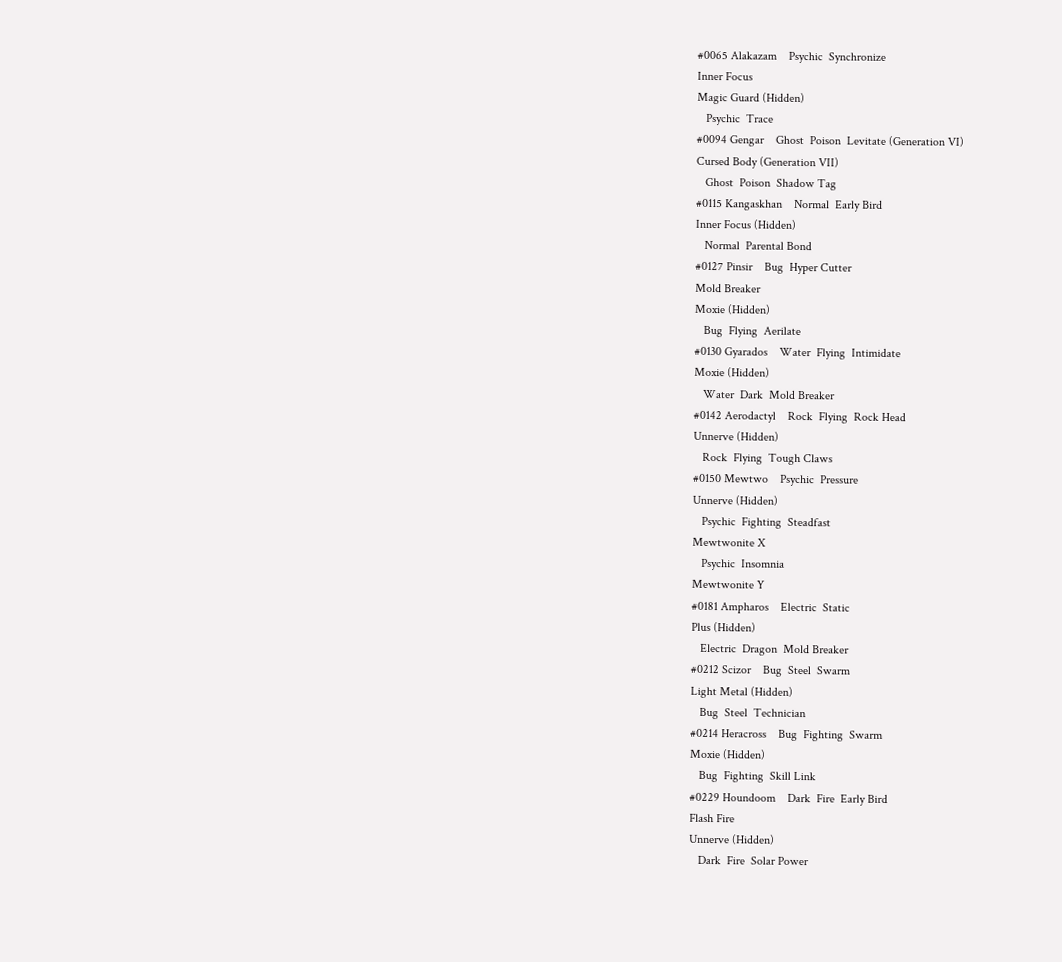#0065 Alakazam    Psychic  Synchronize
Inner Focus
Magic Guard (Hidden)
   Psychic  Trace
#0094 Gengar    Ghost  Poison  Levitate (Generation VI)
Cursed Body (Generation VII)
   Ghost  Poison  Shadow Tag
#0115 Kangaskhan    Normal  Early Bird
Inner Focus (Hidden)
   Normal  Parental Bond
#0127 Pinsir    Bug  Hyper Cutter
Mold Breaker
Moxie (Hidden)
   Bug  Flying  Aerilate
#0130 Gyarados    Water  Flying  Intimidate
Moxie (Hidden)
   Water  Dark  Mold Breaker
#0142 Aerodactyl    Rock  Flying  Rock Head
Unnerve (Hidden)
   Rock  Flying  Tough Claws
#0150 Mewtwo    Psychic  Pressure
Unnerve (Hidden)
   Psychic  Fighting  Steadfast
Mewtwonite X
   Psychic  Insomnia
Mewtwonite Y
#0181 Ampharos    Electric  Static
Plus (Hidden)
   Electric  Dragon  Mold Breaker
#0212 Scizor    Bug  Steel  Swarm
Light Metal (Hidden)
   Bug  Steel  Technician
#0214 Heracross    Bug  Fighting  Swarm
Moxie (Hidden)
   Bug  Fighting  Skill Link
#0229 Houndoom    Dark  Fire  Early Bird
Flash Fire
Unnerve (Hidden)
   Dark  Fire  Solar Power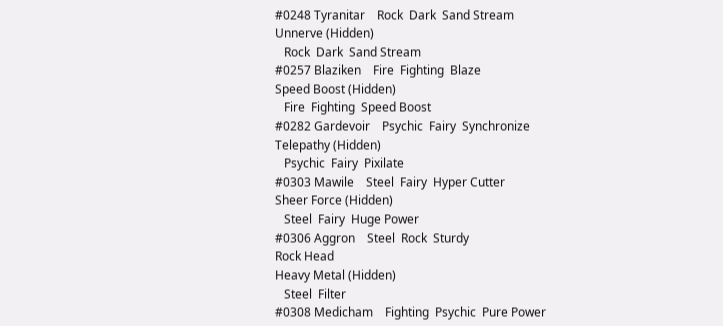#0248 Tyranitar    Rock  Dark  Sand Stream
Unnerve (Hidden)
   Rock  Dark  Sand Stream
#0257 Blaziken    Fire  Fighting  Blaze
Speed Boost (Hidden)
   Fire  Fighting  Speed Boost
#0282 Gardevoir    Psychic  Fairy  Synchronize
Telepathy (Hidden)
   Psychic  Fairy  Pixilate
#0303 Mawile    Steel  Fairy  Hyper Cutter
Sheer Force (Hidden)
   Steel  Fairy  Huge Power
#0306 Aggron    Steel  Rock  Sturdy
Rock Head
Heavy Metal (Hidden)
   Steel  Filter
#0308 Medicham    Fighting  Psychic  Pure Power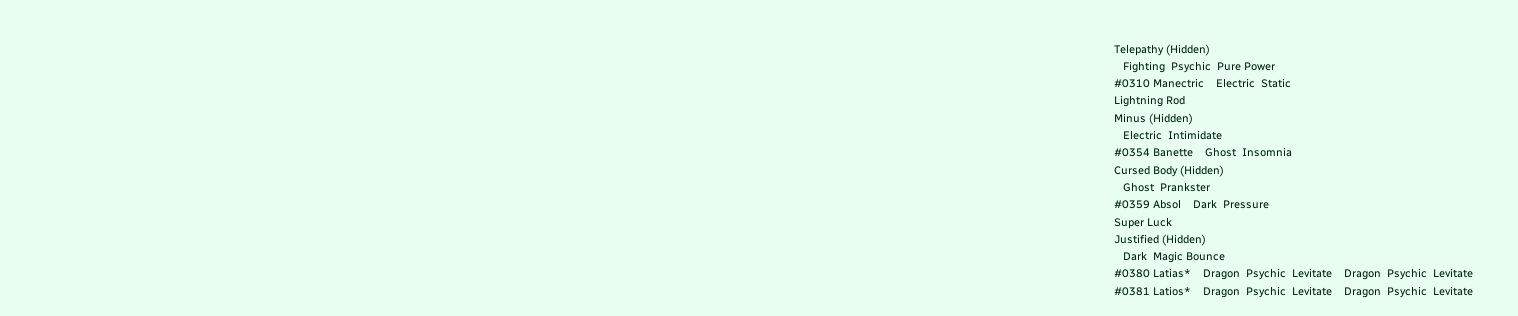Telepathy (Hidden)
   Fighting  Psychic  Pure Power
#0310 Manectric    Electric  Static
Lightning Rod
Minus (Hidden)
   Electric  Intimidate
#0354 Banette    Ghost  Insomnia
Cursed Body (Hidden)
   Ghost  Prankster
#0359 Absol    Dark  Pressure
Super Luck
Justified (Hidden)
   Dark  Magic Bounce
#0380 Latias*    Dragon  Psychic  Levitate    Dragon  Psychic  Levitate
#0381 Latios*    Dragon  Psychic  Levitate    Dragon  Psychic  Levitate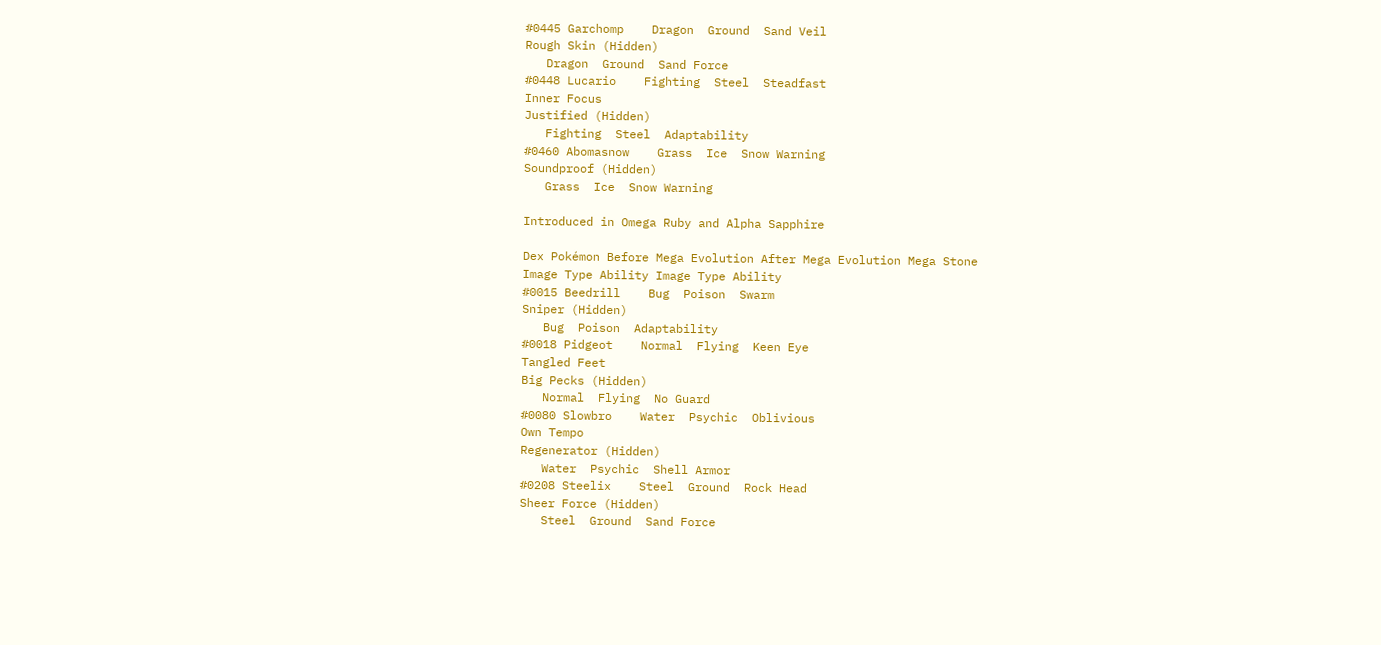#0445 Garchomp    Dragon  Ground  Sand Veil
Rough Skin (Hidden)
   Dragon  Ground  Sand Force
#0448 Lucario    Fighting  Steel  Steadfast
Inner Focus
Justified (Hidden)
   Fighting  Steel  Adaptability
#0460 Abomasnow    Grass  Ice  Snow Warning
Soundproof (Hidden)
   Grass  Ice  Snow Warning

Introduced in Omega Ruby and Alpha Sapphire

Dex Pokémon Before Mega Evolution After Mega Evolution Mega Stone
Image Type Ability Image Type Ability
#0015 Beedrill    Bug  Poison  Swarm
Sniper (Hidden)
   Bug  Poison  Adaptability
#0018 Pidgeot    Normal  Flying  Keen Eye
Tangled Feet
Big Pecks (Hidden)
   Normal  Flying  No Guard
#0080 Slowbro    Water  Psychic  Oblivious
Own Tempo
Regenerator (Hidden)
   Water  Psychic  Shell Armor
#0208 Steelix    Steel  Ground  Rock Head
Sheer Force (Hidden)
   Steel  Ground  Sand Force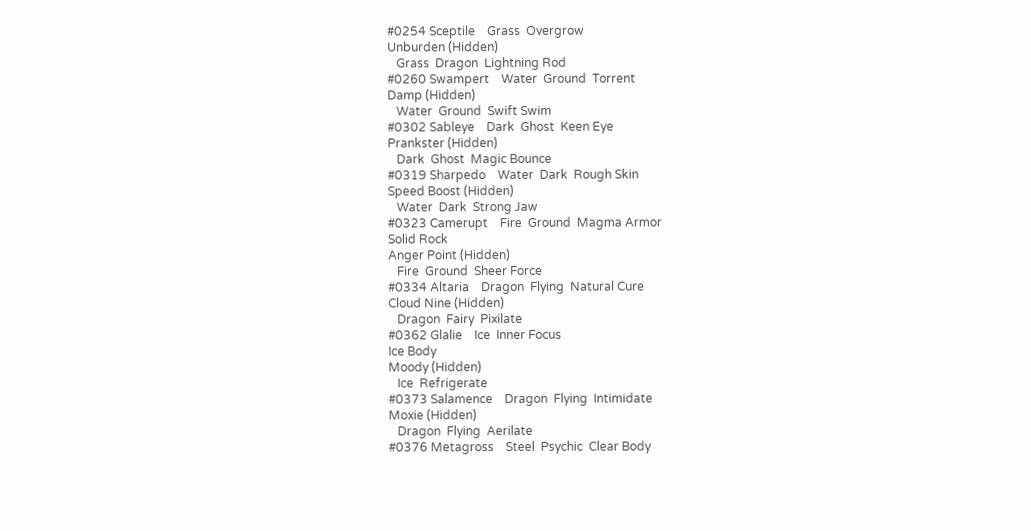#0254 Sceptile    Grass  Overgrow
Unburden (Hidden)
   Grass  Dragon  Lightning Rod
#0260 Swampert    Water  Ground  Torrent
Damp (Hidden)
   Water  Ground  Swift Swim
#0302 Sableye    Dark  Ghost  Keen Eye
Prankster (Hidden)
   Dark  Ghost  Magic Bounce
#0319 Sharpedo    Water  Dark  Rough Skin
Speed Boost (Hidden)
   Water  Dark  Strong Jaw
#0323 Camerupt    Fire  Ground  Magma Armor
Solid Rock
Anger Point (Hidden)
   Fire  Ground  Sheer Force
#0334 Altaria    Dragon  Flying  Natural Cure
Cloud Nine (Hidden)
   Dragon  Fairy  Pixilate
#0362 Glalie    Ice  Inner Focus
Ice Body
Moody (Hidden)
   Ice  Refrigerate
#0373 Salamence    Dragon  Flying  Intimidate
Moxie (Hidden)
   Dragon  Flying  Aerilate
#0376 Metagross    Steel  Psychic  Clear Body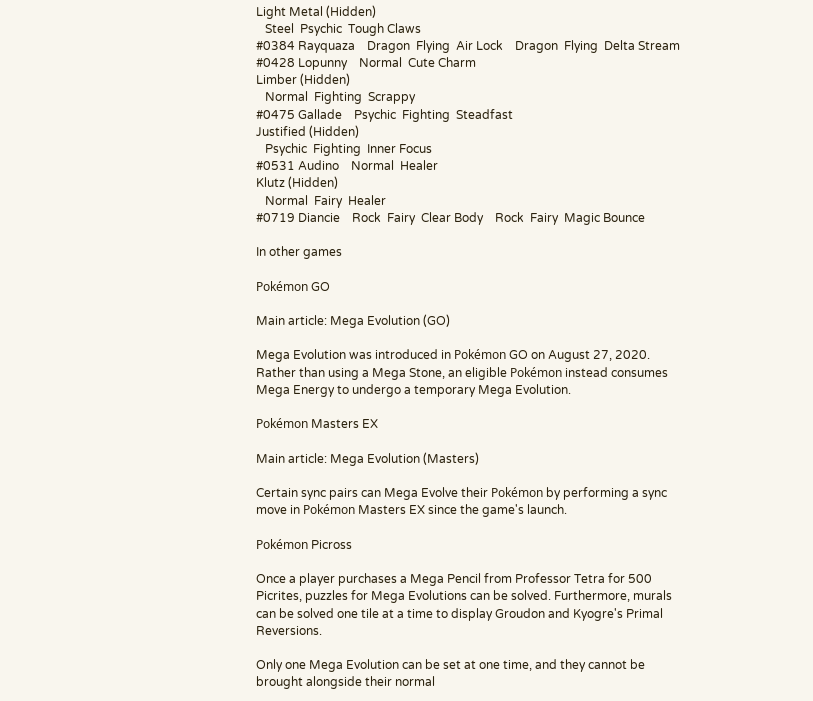Light Metal (Hidden)
   Steel  Psychic  Tough Claws
#0384 Rayquaza    Dragon  Flying  Air Lock    Dragon  Flying  Delta Stream
#0428 Lopunny    Normal  Cute Charm
Limber (Hidden)
   Normal  Fighting  Scrappy
#0475 Gallade    Psychic  Fighting  Steadfast
Justified (Hidden)
   Psychic  Fighting  Inner Focus
#0531 Audino    Normal  Healer
Klutz (Hidden)
   Normal  Fairy  Healer
#0719 Diancie    Rock  Fairy  Clear Body    Rock  Fairy  Magic Bounce

In other games

Pokémon GO

Main article: Mega Evolution (GO)

Mega Evolution was introduced in Pokémon GO on August 27, 2020. Rather than using a Mega Stone, an eligible Pokémon instead consumes Mega Energy to undergo a temporary Mega Evolution.

Pokémon Masters EX

Main article: Mega Evolution (Masters)

Certain sync pairs can Mega Evolve their Pokémon by performing a sync move in Pokémon Masters EX since the game's launch.

Pokémon Picross

Once a player purchases a Mega Pencil from Professor Tetra for 500 Picrites, puzzles for Mega Evolutions can be solved. Furthermore, murals can be solved one tile at a time to display Groudon and Kyogre's Primal Reversions.

Only one Mega Evolution can be set at one time, and they cannot be brought alongside their normal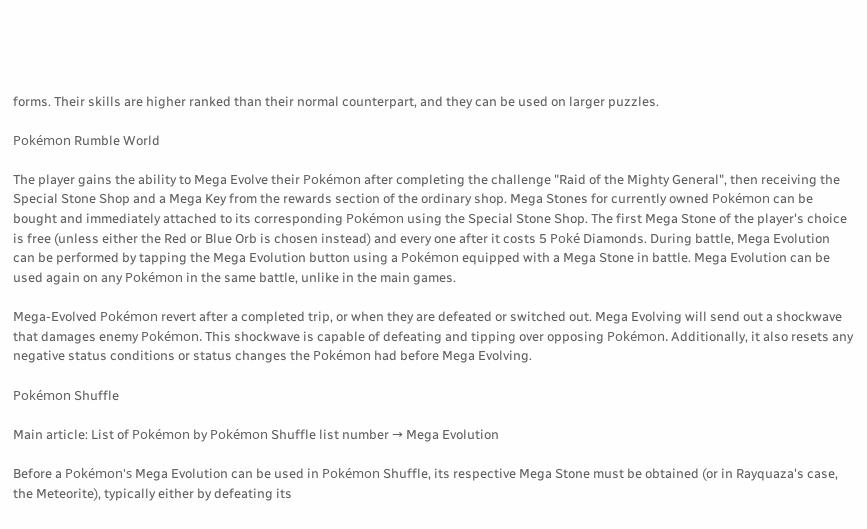forms. Their skills are higher ranked than their normal counterpart, and they can be used on larger puzzles.

Pokémon Rumble World

The player gains the ability to Mega Evolve their Pokémon after completing the challenge "Raid of the Mighty General", then receiving the Special Stone Shop and a Mega Key from the rewards section of the ordinary shop. Mega Stones for currently owned Pokémon can be bought and immediately attached to its corresponding Pokémon using the Special Stone Shop. The first Mega Stone of the player's choice is free (unless either the Red or Blue Orb is chosen instead) and every one after it costs 5 Poké Diamonds. During battle, Mega Evolution can be performed by tapping the Mega Evolution button using a Pokémon equipped with a Mega Stone in battle. Mega Evolution can be used again on any Pokémon in the same battle, unlike in the main games.

Mega-Evolved Pokémon revert after a completed trip, or when they are defeated or switched out. Mega Evolving will send out a shockwave that damages enemy Pokémon. This shockwave is capable of defeating and tipping over opposing Pokémon. Additionally, it also resets any negative status conditions or status changes the Pokémon had before Mega Evolving.

Pokémon Shuffle

Main article: List of Pokémon by Pokémon Shuffle list number → Mega Evolution

Before a Pokémon's Mega Evolution can be used in Pokémon Shuffle, its respective Mega Stone must be obtained (or in Rayquaza's case, the Meteorite), typically either by defeating its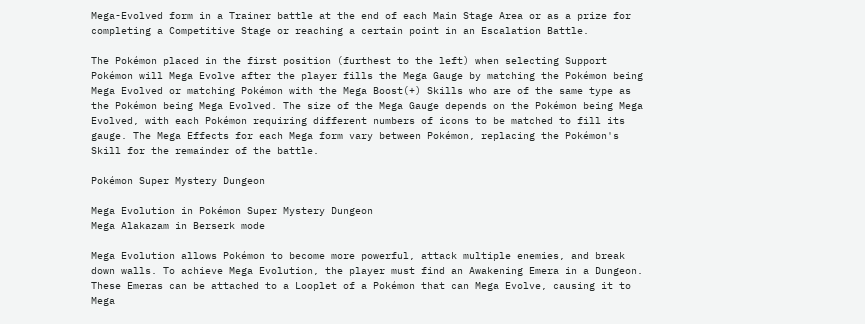Mega-Evolved form in a Trainer battle at the end of each Main Stage Area or as a prize for completing a Competitive Stage or reaching a certain point in an Escalation Battle.

The Pokémon placed in the first position (furthest to the left) when selecting Support Pokémon will Mega Evolve after the player fills the Mega Gauge by matching the Pokémon being Mega Evolved or matching Pokémon with the Mega Boost(+) Skills who are of the same type as the Pokémon being Mega Evolved. The size of the Mega Gauge depends on the Pokémon being Mega Evolved, with each Pokémon requiring different numbers of icons to be matched to fill its gauge. The Mega Effects for each Mega form vary between Pokémon, replacing the Pokémon's Skill for the remainder of the battle.

Pokémon Super Mystery Dungeon

Mega Evolution in Pokémon Super Mystery Dungeon
Mega Alakazam in Berserk mode

Mega Evolution allows Pokémon to become more powerful, attack multiple enemies, and break down walls. To achieve Mega Evolution, the player must find an Awakening Emera in a Dungeon. These Emeras can be attached to a Looplet of a Pokémon that can Mega Evolve, causing it to Mega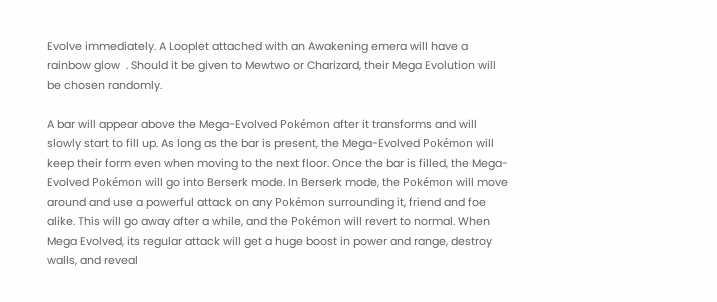Evolve immediately. A Looplet attached with an Awakening emera will have a rainbow glow  . Should it be given to Mewtwo or Charizard, their Mega Evolution will be chosen randomly.

A bar will appear above the Mega-Evolved Pokémon after it transforms and will slowly start to fill up. As long as the bar is present, the Mega-Evolved Pokémon will keep their form even when moving to the next floor. Once the bar is filled, the Mega-Evolved Pokémon will go into Berserk mode. In Berserk mode, the Pokémon will move around and use a powerful attack on any Pokémon surrounding it, friend and foe alike. This will go away after a while, and the Pokémon will revert to normal. When Mega Evolved, its regular attack will get a huge boost in power and range, destroy walls, and reveal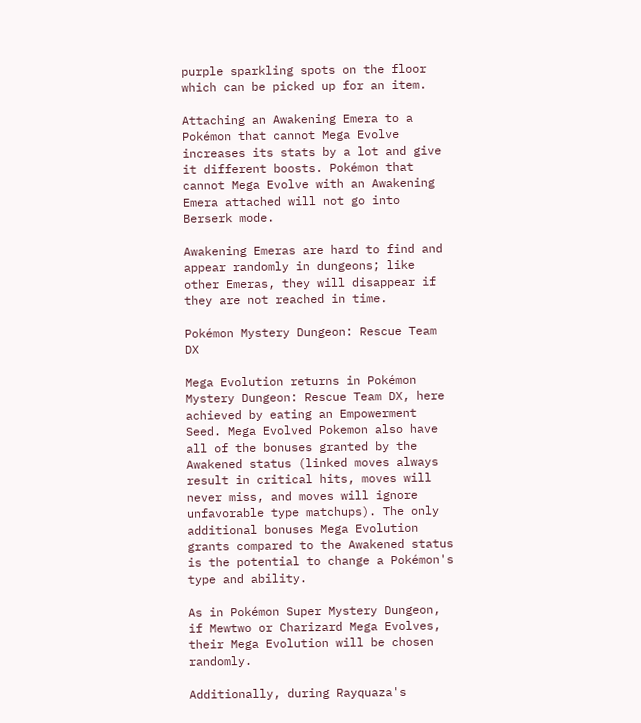purple sparkling spots on the floor which can be picked up for an item.

Attaching an Awakening Emera to a Pokémon that cannot Mega Evolve increases its stats by a lot and give it different boosts. Pokémon that cannot Mega Evolve with an Awakening Emera attached will not go into Berserk mode.

Awakening Emeras are hard to find and appear randomly in dungeons; like other Emeras, they will disappear if they are not reached in time.

Pokémon Mystery Dungeon: Rescue Team DX

Mega Evolution returns in Pokémon Mystery Dungeon: Rescue Team DX, here achieved by eating an Empowerment Seed. Mega Evolved Pokemon also have all of the bonuses granted by the Awakened status (linked moves always result in critical hits, moves will never miss, and moves will ignore unfavorable type matchups). The only additional bonuses Mega Evolution grants compared to the Awakened status is the potential to change a Pokémon's type and ability.

As in Pokémon Super Mystery Dungeon, if Mewtwo or Charizard Mega Evolves, their Mega Evolution will be chosen randomly.

Additionally, during Rayquaza's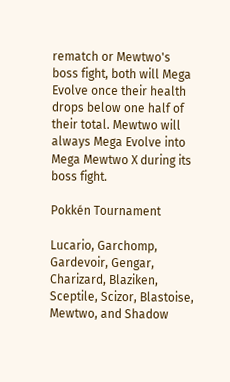rematch or Mewtwo's boss fight, both will Mega Evolve once their health drops below one half of their total. Mewtwo will always Mega Evolve into Mega Mewtwo X during its boss fight.

Pokkén Tournament

Lucario, Garchomp, Gardevoir, Gengar, Charizard, Blaziken, Sceptile, Scizor, Blastoise, Mewtwo, and Shadow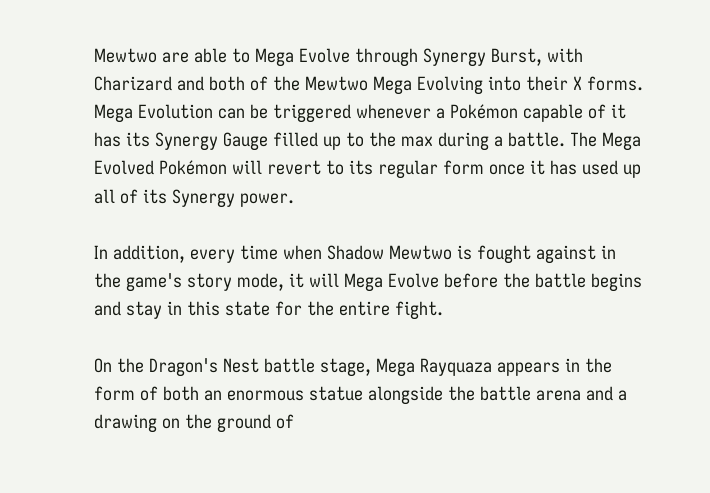Mewtwo are able to Mega Evolve through Synergy Burst, with Charizard and both of the Mewtwo Mega Evolving into their X forms. Mega Evolution can be triggered whenever a Pokémon capable of it has its Synergy Gauge filled up to the max during a battle. The Mega Evolved Pokémon will revert to its regular form once it has used up all of its Synergy power.

In addition, every time when Shadow Mewtwo is fought against in the game's story mode, it will Mega Evolve before the battle begins and stay in this state for the entire fight.

On the Dragon's Nest battle stage, Mega Rayquaza appears in the form of both an enormous statue alongside the battle arena and a drawing on the ground of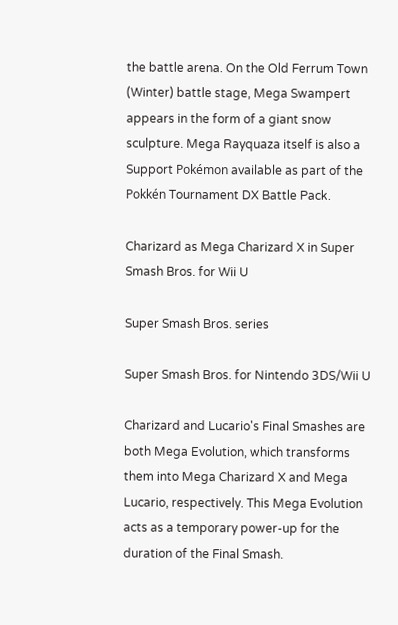the battle arena. On the Old Ferrum Town (Winter) battle stage, Mega Swampert appears in the form of a giant snow sculpture. Mega Rayquaza itself is also a Support Pokémon available as part of the Pokkén Tournament DX Battle Pack.

Charizard as Mega Charizard X in Super Smash Bros. for Wii U

Super Smash Bros. series

Super Smash Bros. for Nintendo 3DS/Wii U

Charizard and Lucario's Final Smashes are both Mega Evolution, which transforms them into Mega Charizard X and Mega Lucario, respectively. This Mega Evolution acts as a temporary power-up for the duration of the Final Smash.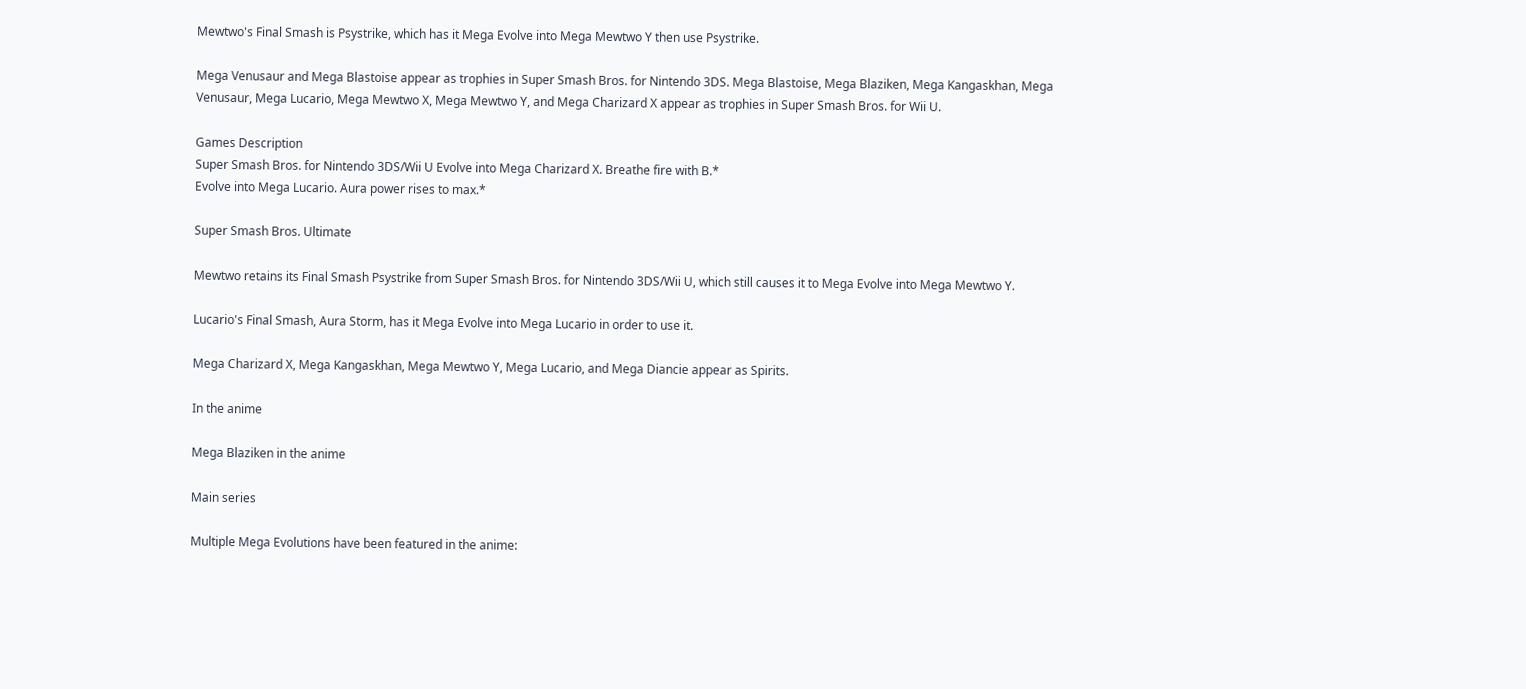Mewtwo's Final Smash is Psystrike, which has it Mega Evolve into Mega Mewtwo Y then use Psystrike.

Mega Venusaur and Mega Blastoise appear as trophies in Super Smash Bros. for Nintendo 3DS. Mega Blastoise, Mega Blaziken, Mega Kangaskhan, Mega Venusaur, Mega Lucario, Mega Mewtwo X, Mega Mewtwo Y, and Mega Charizard X appear as trophies in Super Smash Bros. for Wii U.

Games Description
Super Smash Bros. for Nintendo 3DS/Wii U Evolve into Mega Charizard X. Breathe fire with B.*
Evolve into Mega Lucario. Aura power rises to max.*

Super Smash Bros. Ultimate

Mewtwo retains its Final Smash Psystrike from Super Smash Bros. for Nintendo 3DS/Wii U, which still causes it to Mega Evolve into Mega Mewtwo Y.

Lucario's Final Smash, Aura Storm, has it Mega Evolve into Mega Lucario in order to use it.

Mega Charizard X, Mega Kangaskhan, Mega Mewtwo Y, Mega Lucario, and Mega Diancie appear as Spirits.

In the anime

Mega Blaziken in the anime

Main series

Multiple Mega Evolutions have been featured in the anime: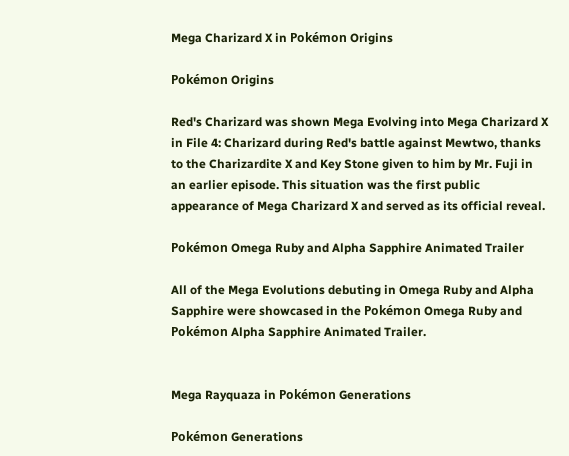Mega Charizard X in Pokémon Origins

Pokémon Origins

Red's Charizard was shown Mega Evolving into Mega Charizard X in File 4: Charizard during Red's battle against Mewtwo, thanks to the Charizardite X and Key Stone given to him by Mr. Fuji in an earlier episode. This situation was the first public appearance of Mega Charizard X and served as its official reveal.

Pokémon Omega Ruby and Alpha Sapphire Animated Trailer

All of the Mega Evolutions debuting in Omega Ruby and Alpha Sapphire were showcased in the Pokémon Omega Ruby and Pokémon Alpha Sapphire Animated Trailer.


Mega Rayquaza in Pokémon Generations

Pokémon Generations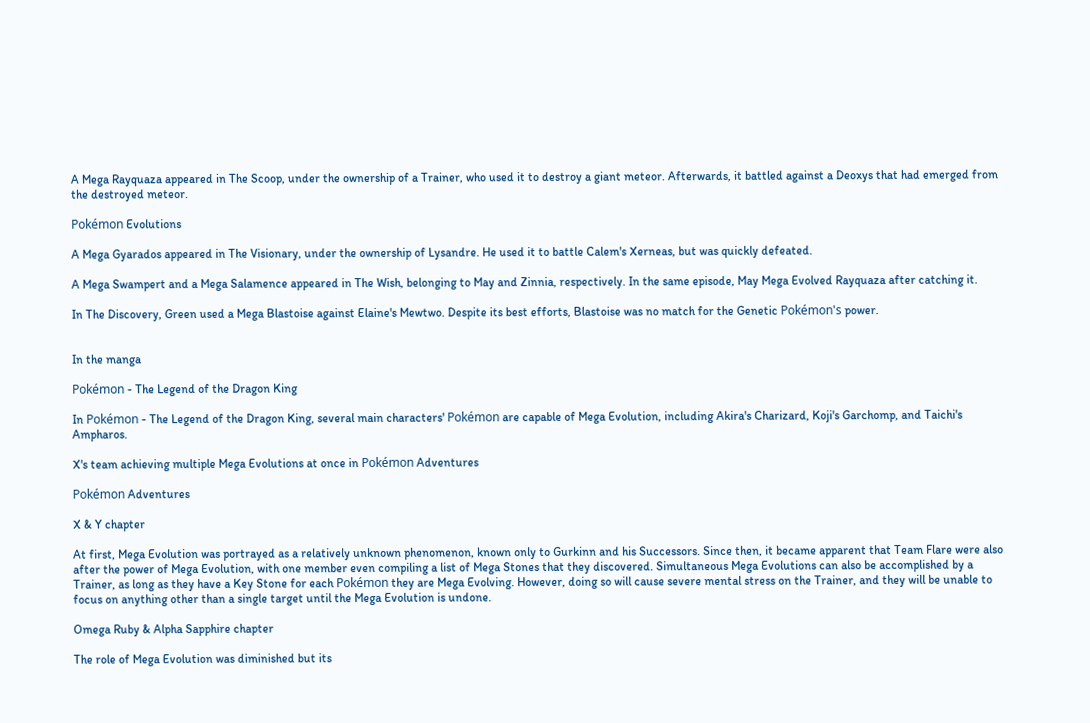A Mega Rayquaza appeared in The Scoop, under the ownership of a Trainer, who used it to destroy a giant meteor. Afterwards, it battled against a Deoxys that had emerged from the destroyed meteor.

Pokémon Evolutions

A Mega Gyarados appeared in The Visionary, under the ownership of Lysandre. He used it to battle Calem's Xerneas, but was quickly defeated.

A Mega Swampert and a Mega Salamence appeared in The Wish, belonging to May and Zinnia, respectively. In the same episode, May Mega Evolved Rayquaza after catching it.

In The Discovery, Green used a Mega Blastoise against Elaine's Mewtwo. Despite its best efforts, Blastoise was no match for the Genetic Pokémon's power.


In the manga

Pokémon - The Legend of the Dragon King

In Pokémon - The Legend of the Dragon King, several main characters' Pokémon are capable of Mega Evolution, including Akira's Charizard, Koji's Garchomp, and Taichi's Ampharos.

X's team achieving multiple Mega Evolutions at once in Pokémon Adventures

Pokémon Adventures

X & Y chapter

At first, Mega Evolution was portrayed as a relatively unknown phenomenon, known only to Gurkinn and his Successors. Since then, it became apparent that Team Flare were also after the power of Mega Evolution, with one member even compiling a list of Mega Stones that they discovered. Simultaneous Mega Evolutions can also be accomplished by a Trainer, as long as they have a Key Stone for each Pokémon they are Mega Evolving. However, doing so will cause severe mental stress on the Trainer, and they will be unable to focus on anything other than a single target until the Mega Evolution is undone.

Omega Ruby & Alpha Sapphire chapter

The role of Mega Evolution was diminished but its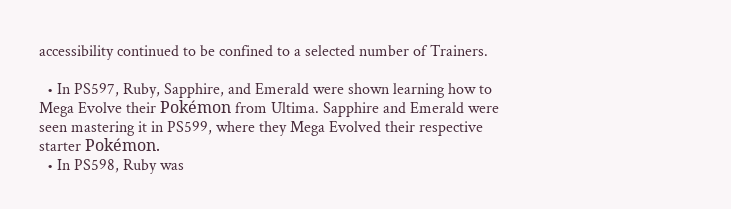accessibility continued to be confined to a selected number of Trainers.

  • In PS597, Ruby, Sapphire, and Emerald were shown learning how to Mega Evolve their Pokémon from Ultima. Sapphire and Emerald were seen mastering it in PS599, where they Mega Evolved their respective starter Pokémon.
  • In PS598, Ruby was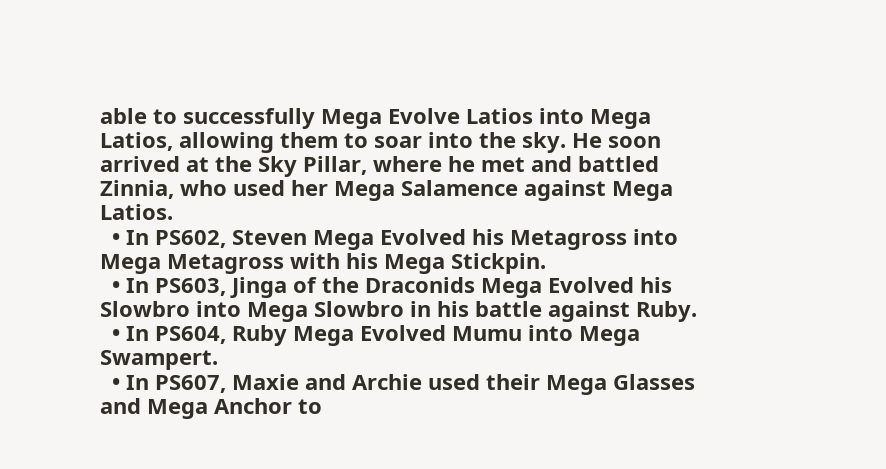able to successfully Mega Evolve Latios into Mega Latios, allowing them to soar into the sky. He soon arrived at the Sky Pillar, where he met and battled Zinnia, who used her Mega Salamence against Mega Latios.
  • In PS602, Steven Mega Evolved his Metagross into Mega Metagross with his Mega Stickpin.
  • In PS603, Jinga of the Draconids Mega Evolved his Slowbro into Mega Slowbro in his battle against Ruby.
  • In PS604, Ruby Mega Evolved Mumu into Mega Swampert.
  • In PS607, Maxie and Archie used their Mega Glasses and Mega Anchor to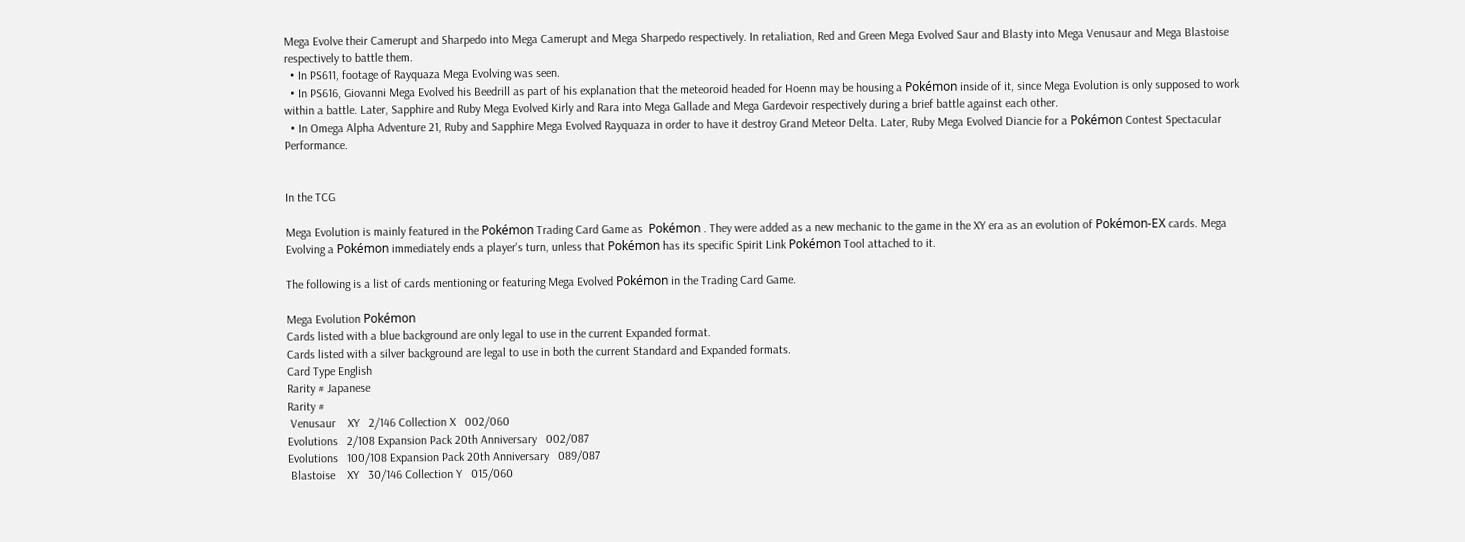Mega Evolve their Camerupt and Sharpedo into Mega Camerupt and Mega Sharpedo respectively. In retaliation, Red and Green Mega Evolved Saur and Blasty into Mega Venusaur and Mega Blastoise respectively to battle them.
  • In PS611, footage of Rayquaza Mega Evolving was seen.
  • In PS616, Giovanni Mega Evolved his Beedrill as part of his explanation that the meteoroid headed for Hoenn may be housing a Pokémon inside of it, since Mega Evolution is only supposed to work within a battle. Later, Sapphire and Ruby Mega Evolved Kirly and Rara into Mega Gallade and Mega Gardevoir respectively during a brief battle against each other.
  • In Omega Alpha Adventure 21, Ruby and Sapphire Mega Evolved Rayquaza in order to have it destroy Grand Meteor Delta. Later, Ruby Mega Evolved Diancie for a Pokémon Contest Spectacular Performance.


In the TCG

Mega Evolution is mainly featured in the Pokémon Trading Card Game as  Pokémon . They were added as a new mechanic to the game in the XY era as an evolution of Pokémon-EX cards. Mega Evolving a Pokémon immediately ends a player's turn, unless that Pokémon has its specific Spirit Link Pokémon Tool attached to it.

The following is a list of cards mentioning or featuring Mega Evolved Pokémon in the Trading Card Game.

Mega Evolution Pokémon
Cards listed with a blue background are only legal to use in the current Expanded format.
Cards listed with a silver background are legal to use in both the current Standard and Expanded formats.
Card Type English
Rarity # Japanese
Rarity #
 Venusaur    XY   2/146 Collection X   002/060
Evolutions   2/108 Expansion Pack 20th Anniversary   002/087
Evolutions   100/108 Expansion Pack 20th Anniversary   089/087
 Blastoise    XY   30/146 Collection Y   015/060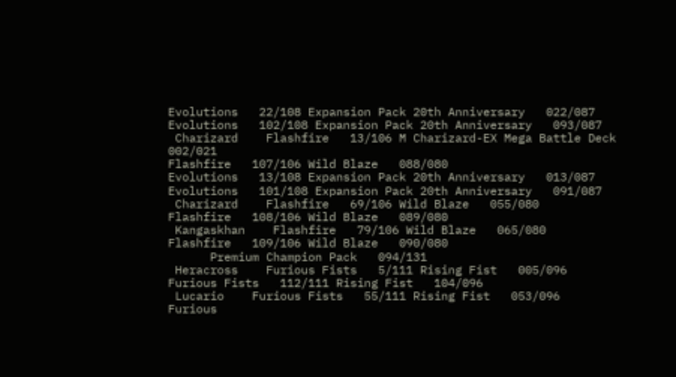Evolutions   22/108 Expansion Pack 20th Anniversary   022/087
Evolutions   102/108 Expansion Pack 20th Anniversary   093/087
 Charizard    Flashfire   13/106 M Charizard-EX Mega Battle Deck   002/021
Flashfire   107/106 Wild Blaze   088/080
Evolutions   13/108 Expansion Pack 20th Anniversary   013/087
Evolutions   101/108 Expansion Pack 20th Anniversary   091/087
 Charizard    Flashfire   69/106 Wild Blaze   055/080
Flashfire   108/106 Wild Blaze   089/080
 Kangaskhan    Flashfire   79/106 Wild Blaze   065/080
Flashfire   109/106 Wild Blaze   090/080
      Premium Champion Pack   094/131
 Heracross    Furious Fists   5/111 Rising Fist   005/096
Furious Fists   112/111 Rising Fist   104/096
 Lucario    Furious Fists   55/111 Rising Fist   053/096
Furious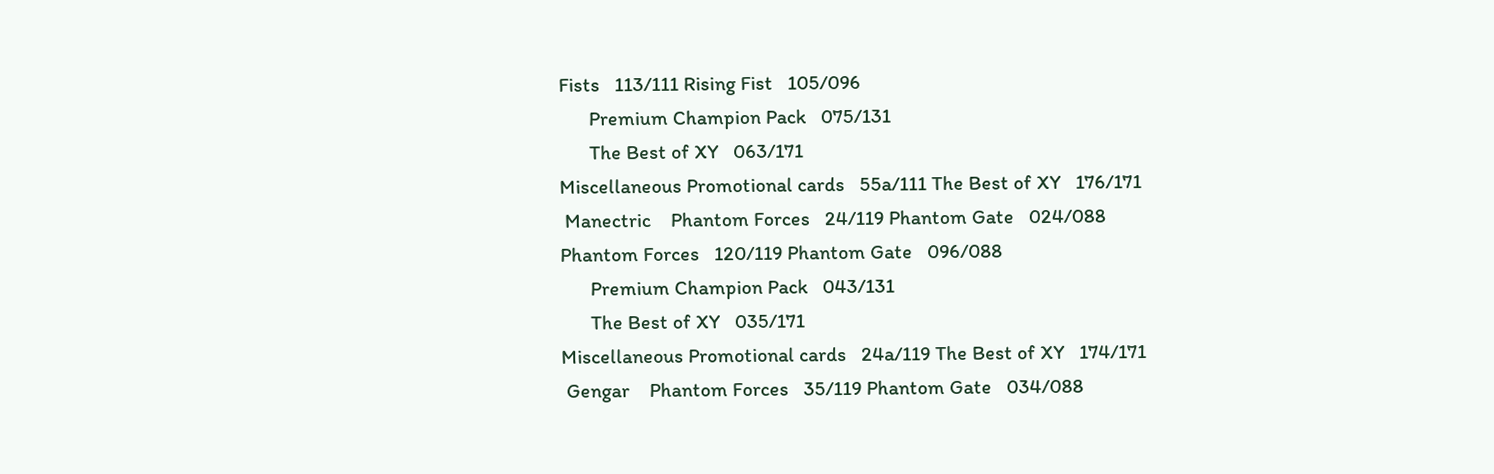Fists   113/111 Rising Fist   105/096
      Premium Champion Pack   075/131
      The Best of XY   063/171
Miscellaneous Promotional cards   55a/111 The Best of XY   176/171
 Manectric    Phantom Forces   24/119 Phantom Gate   024/088
Phantom Forces   120/119 Phantom Gate   096/088
      Premium Champion Pack   043/131
      The Best of XY   035/171
Miscellaneous Promotional cards   24a/119 The Best of XY   174/171
 Gengar    Phantom Forces   35/119 Phantom Gate   034/088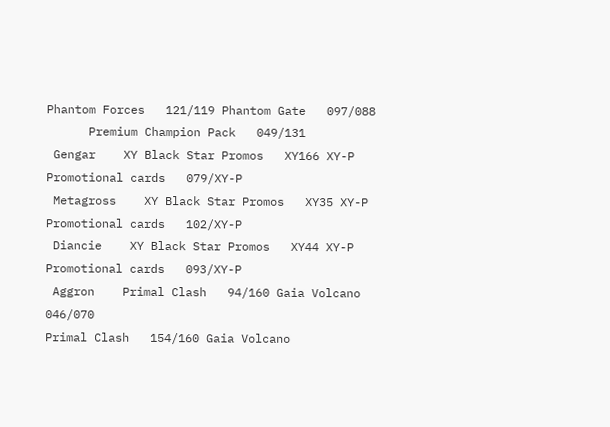Phantom Forces   121/119 Phantom Gate   097/088
      Premium Champion Pack   049/131
 Gengar    XY Black Star Promos   XY166 XY-P Promotional cards   079/XY-P
 Metagross    XY Black Star Promos   XY35 XY-P Promotional cards   102/XY-P
 Diancie    XY Black Star Promos   XY44 XY-P Promotional cards   093/XY-P
 Aggron    Primal Clash   94/160 Gaia Volcano   046/070
Primal Clash   154/160 Gaia Volcano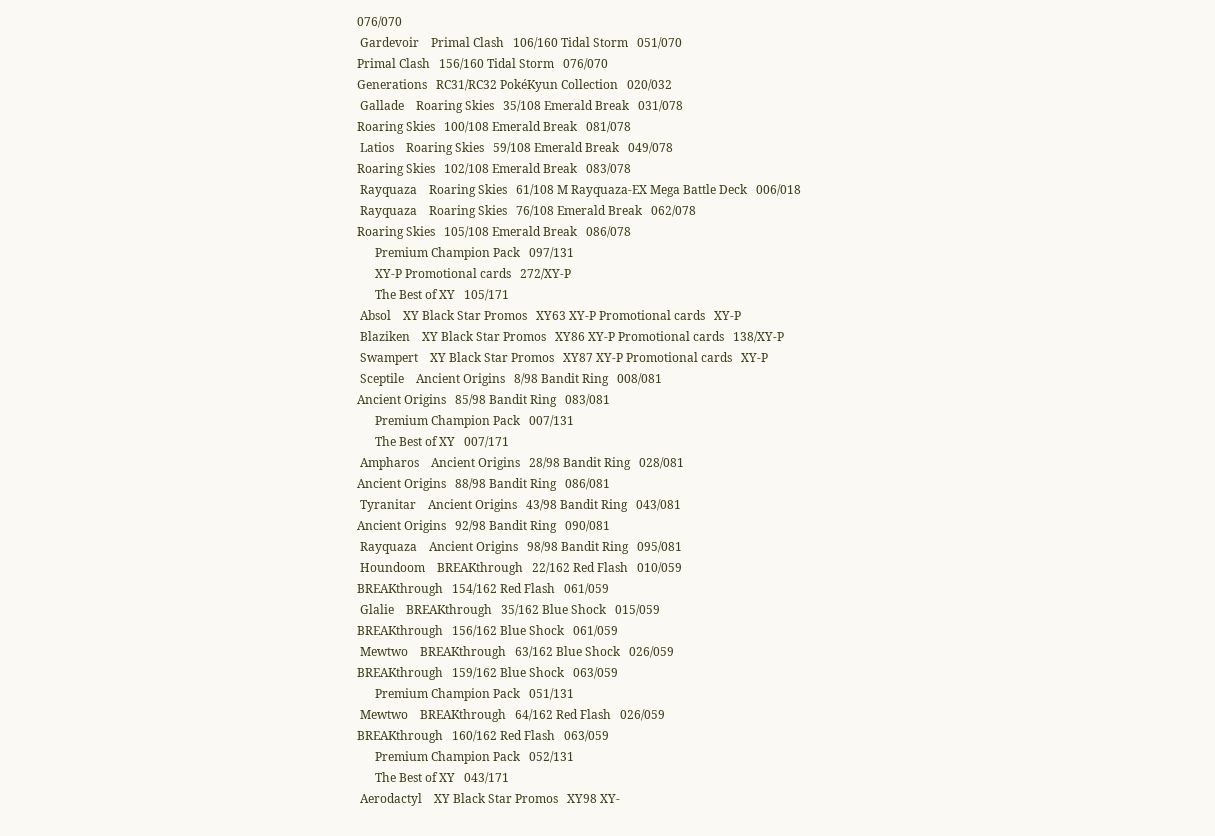076/070
 Gardevoir    Primal Clash   106/160 Tidal Storm   051/070
Primal Clash   156/160 Tidal Storm   076/070
Generations   RC31/RC32 PokéKyun Collection   020/032
 Gallade    Roaring Skies   35/108 Emerald Break   031/078
Roaring Skies   100/108 Emerald Break   081/078
 Latios    Roaring Skies   59/108 Emerald Break   049/078
Roaring Skies   102/108 Emerald Break   083/078
 Rayquaza    Roaring Skies   61/108 M Rayquaza-EX Mega Battle Deck   006/018
 Rayquaza    Roaring Skies   76/108 Emerald Break   062/078
Roaring Skies   105/108 Emerald Break   086/078
      Premium Champion Pack   097/131
      XY-P Promotional cards   272/XY-P
      The Best of XY   105/171
 Absol    XY Black Star Promos   XY63 XY-P Promotional cards   XY-P
 Blaziken    XY Black Star Promos   XY86 XY-P Promotional cards   138/XY-P
 Swampert    XY Black Star Promos   XY87 XY-P Promotional cards   XY-P
 Sceptile    Ancient Origins   8/98 Bandit Ring   008/081
Ancient Origins   85/98 Bandit Ring   083/081
      Premium Champion Pack   007/131
      The Best of XY   007/171
 Ampharos    Ancient Origins   28/98 Bandit Ring   028/081
Ancient Origins   88/98 Bandit Ring   086/081
 Tyranitar    Ancient Origins   43/98 Bandit Ring   043/081
Ancient Origins   92/98 Bandit Ring   090/081
 Rayquaza    Ancient Origins   98/98 Bandit Ring   095/081
 Houndoom    BREAKthrough   22/162 Red Flash   010/059
BREAKthrough   154/162 Red Flash   061/059
 Glalie    BREAKthrough   35/162 Blue Shock   015/059
BREAKthrough   156/162 Blue Shock   061/059
 Mewtwo    BREAKthrough   63/162 Blue Shock   026/059
BREAKthrough   159/162 Blue Shock   063/059
      Premium Champion Pack   051/131
 Mewtwo    BREAKthrough   64/162 Red Flash   026/059
BREAKthrough   160/162 Red Flash   063/059
      Premium Champion Pack   052/131
      The Best of XY   043/171
 Aerodactyl    XY Black Star Promos   XY98 XY-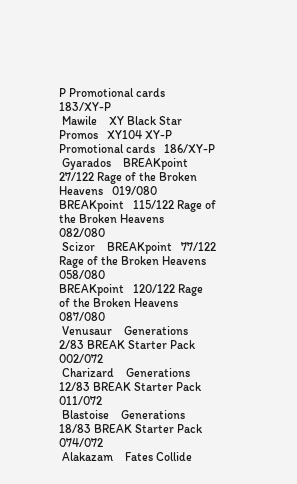P Promotional cards   183/XY-P
 Mawile    XY Black Star Promos   XY104 XY-P Promotional cards   186/XY-P
 Gyarados    BREAKpoint   27/122 Rage of the Broken Heavens   019/080
BREAKpoint   115/122 Rage of the Broken Heavens   082/080
 Scizor    BREAKpoint   77/122 Rage of the Broken Heavens   058/080
BREAKpoint   120/122 Rage of the Broken Heavens   087/080
 Venusaur    Generations   2/83 BREAK Starter Pack   002/072
 Charizard    Generations   12/83 BREAK Starter Pack   011/072
 Blastoise    Generations   18/83 BREAK Starter Pack   074/072
 Alakazam    Fates Collide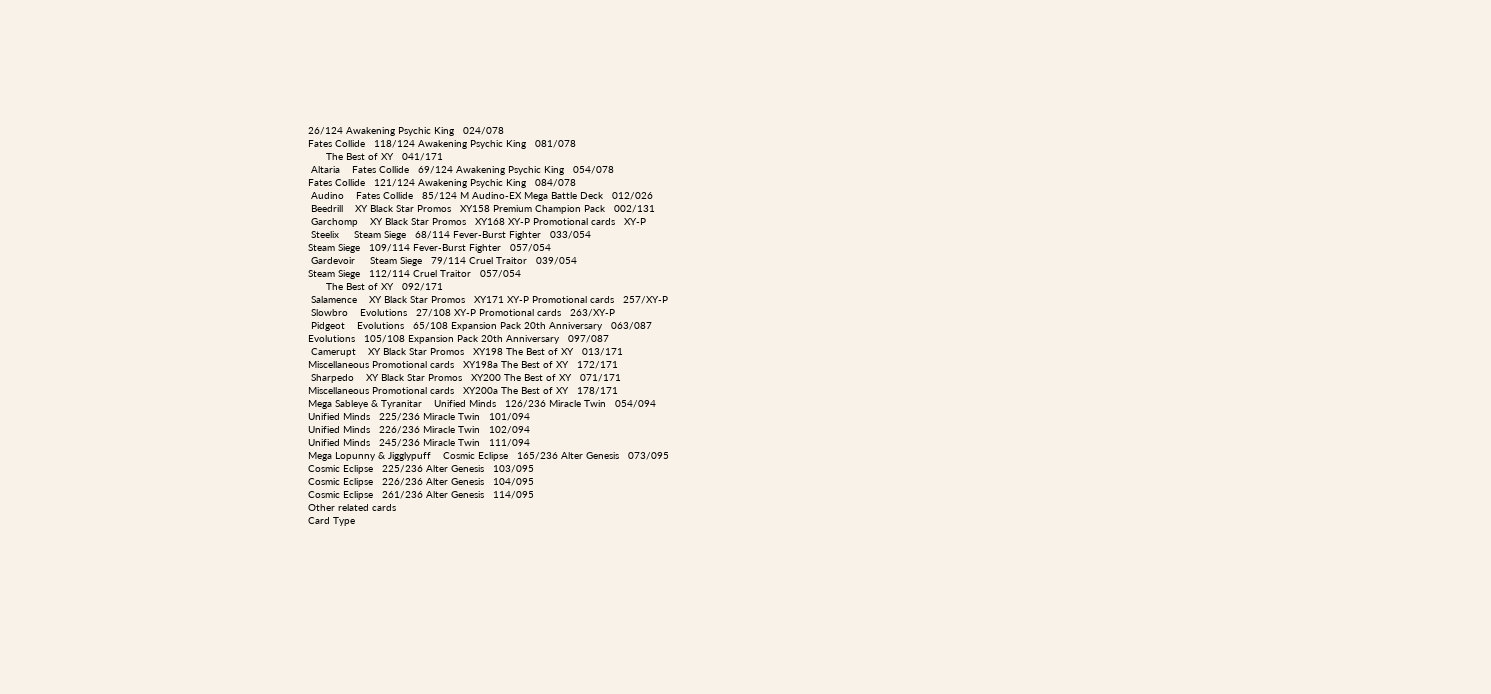26/124 Awakening Psychic King   024/078
Fates Collide   118/124 Awakening Psychic King   081/078
      The Best of XY   041/171
 Altaria    Fates Collide   69/124 Awakening Psychic King   054/078
Fates Collide   121/124 Awakening Psychic King   084/078
 Audino    Fates Collide   85/124 M Audino-EX Mega Battle Deck   012/026
 Beedrill    XY Black Star Promos   XY158 Premium Champion Pack   002/131
 Garchomp    XY Black Star Promos   XY168 XY-P Promotional cards   XY-P
 Steelix     Steam Siege   68/114 Fever-Burst Fighter   033/054
Steam Siege   109/114 Fever-Burst Fighter   057/054
 Gardevoir     Steam Siege   79/114 Cruel Traitor   039/054
Steam Siege   112/114 Cruel Traitor   057/054
      The Best of XY   092/171
 Salamence    XY Black Star Promos   XY171 XY-P Promotional cards   257/XY-P
 Slowbro    Evolutions   27/108 XY-P Promotional cards   263/XY-P
 Pidgeot    Evolutions   65/108 Expansion Pack 20th Anniversary   063/087
Evolutions   105/108 Expansion Pack 20th Anniversary   097/087
 Camerupt    XY Black Star Promos   XY198 The Best of XY   013/171
Miscellaneous Promotional cards   XY198a The Best of XY   172/171
 Sharpedo    XY Black Star Promos   XY200 The Best of XY   071/171
Miscellaneous Promotional cards   XY200a The Best of XY   178/171
Mega Sableye & Tyranitar    Unified Minds   126/236 Miracle Twin   054/094
Unified Minds   225/236 Miracle Twin   101/094
Unified Minds   226/236 Miracle Twin   102/094
Unified Minds   245/236 Miracle Twin   111/094
Mega Lopunny & Jigglypuff    Cosmic Eclipse   165/236 Alter Genesis   073/095
Cosmic Eclipse   225/236 Alter Genesis   103/095
Cosmic Eclipse   226/236 Alter Genesis   104/095
Cosmic Eclipse   261/236 Alter Genesis   114/095
Other related cards
Card Type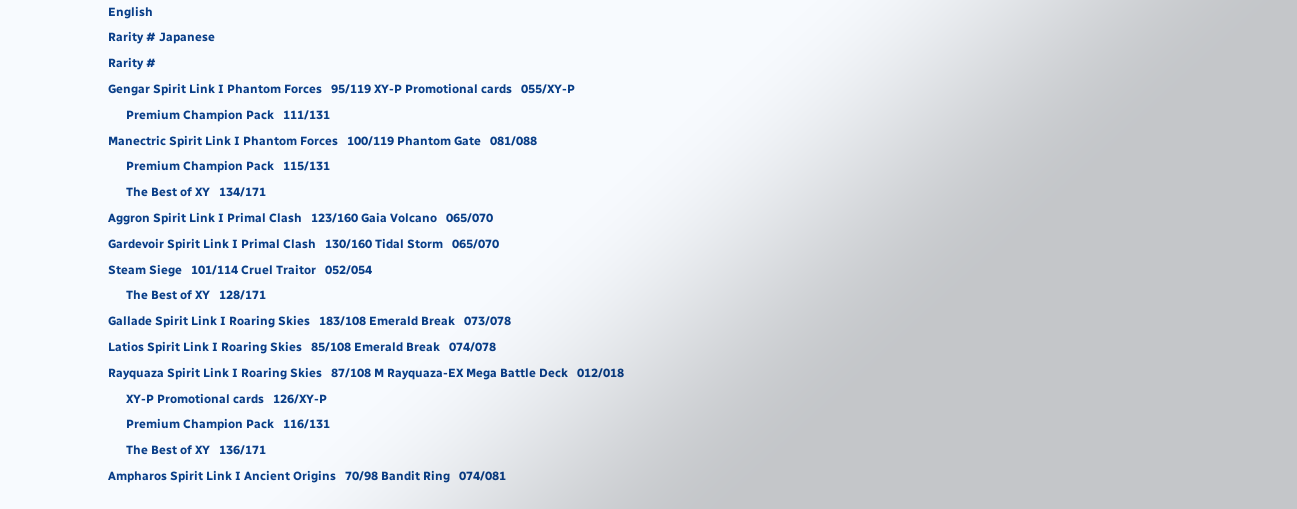English
Rarity # Japanese
Rarity #
Gengar Spirit Link I Phantom Forces   95/119 XY-P Promotional cards   055/XY-P
      Premium Champion Pack   111/131
Manectric Spirit Link I Phantom Forces   100/119 Phantom Gate   081/088
      Premium Champion Pack   115/131
      The Best of XY   134/171
Aggron Spirit Link I Primal Clash   123/160 Gaia Volcano   065/070
Gardevoir Spirit Link I Primal Clash   130/160 Tidal Storm   065/070
Steam Siege   101/114 Cruel Traitor   052/054
      The Best of XY   128/171
Gallade Spirit Link I Roaring Skies   183/108 Emerald Break   073/078
Latios Spirit Link I Roaring Skies   85/108 Emerald Break   074/078
Rayquaza Spirit Link I Roaring Skies   87/108 M Rayquaza-EX Mega Battle Deck   012/018
      XY-P Promotional cards   126/XY-P
      Premium Champion Pack   116/131
      The Best of XY   136/171
Ampharos Spirit Link I Ancient Origins   70/98 Bandit Ring   074/081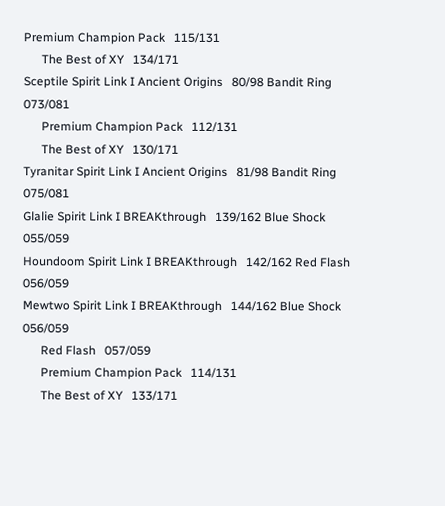Premium Champion Pack   115/131
      The Best of XY   134/171
Sceptile Spirit Link I Ancient Origins   80/98 Bandit Ring   073/081
      Premium Champion Pack   112/131
      The Best of XY   130/171
Tyranitar Spirit Link I Ancient Origins   81/98 Bandit Ring   075/081
Glalie Spirit Link I BREAKthrough   139/162 Blue Shock   055/059
Houndoom Spirit Link I BREAKthrough   142/162 Red Flash   056/059
Mewtwo Spirit Link I BREAKthrough   144/162 Blue Shock   056/059
      Red Flash   057/059
      Premium Champion Pack   114/131
      The Best of XY   133/171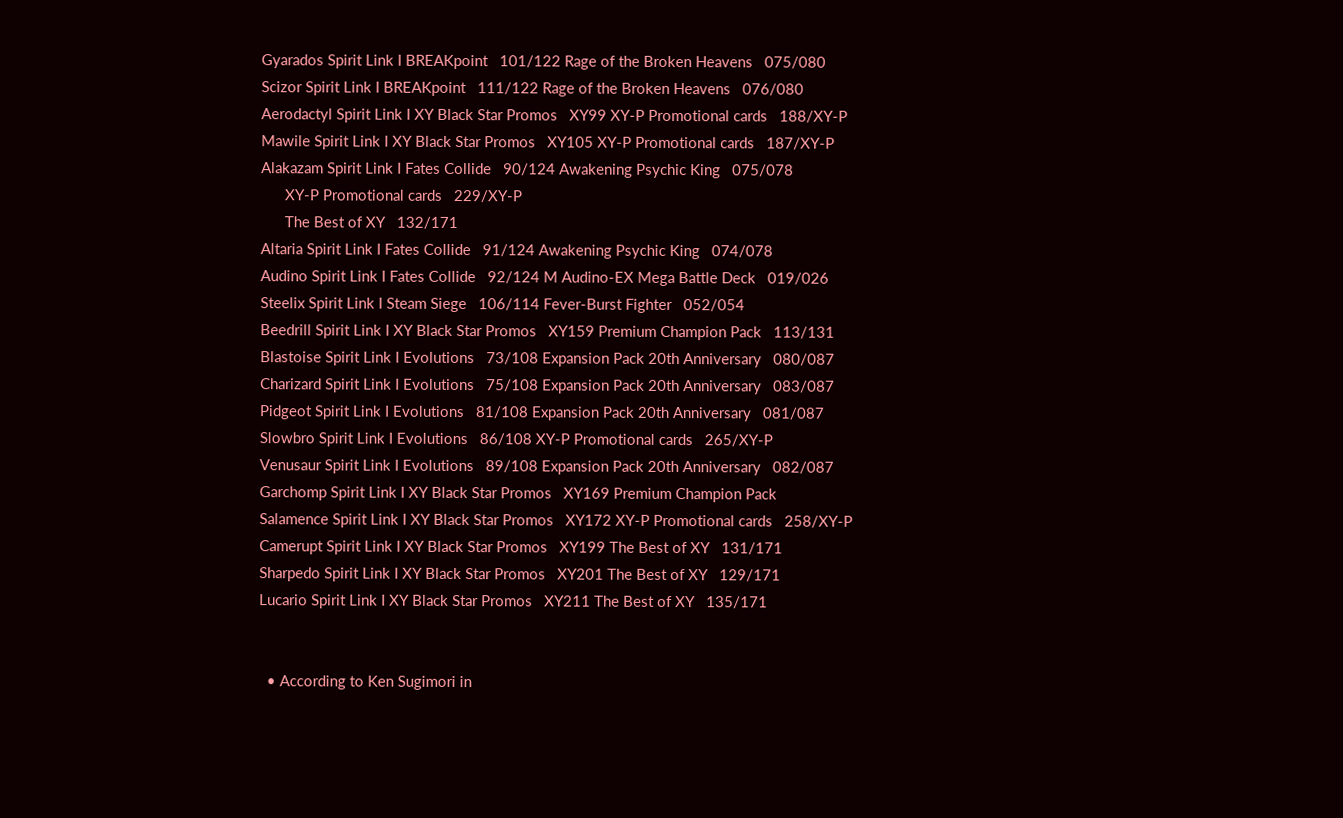Gyarados Spirit Link I BREAKpoint   101/122 Rage of the Broken Heavens   075/080
Scizor Spirit Link I BREAKpoint   111/122 Rage of the Broken Heavens   076/080
Aerodactyl Spirit Link I XY Black Star Promos   XY99 XY-P Promotional cards   188/XY-P
Mawile Spirit Link I XY Black Star Promos   XY105 XY-P Promotional cards   187/XY-P
Alakazam Spirit Link I Fates Collide   90/124 Awakening Psychic King   075/078
      XY-P Promotional cards   229/XY-P
      The Best of XY   132/171
Altaria Spirit Link I Fates Collide   91/124 Awakening Psychic King   074/078
Audino Spirit Link I Fates Collide   92/124 M Audino-EX Mega Battle Deck   019/026
Steelix Spirit Link I Steam Siege   106/114 Fever-Burst Fighter   052/054
Beedrill Spirit Link I XY Black Star Promos   XY159 Premium Champion Pack   113/131
Blastoise Spirit Link I Evolutions   73/108 Expansion Pack 20th Anniversary   080/087
Charizard Spirit Link I Evolutions   75/108 Expansion Pack 20th Anniversary   083/087
Pidgeot Spirit Link I Evolutions   81/108 Expansion Pack 20th Anniversary   081/087
Slowbro Spirit Link I Evolutions   86/108 XY-P Promotional cards   265/XY-P
Venusaur Spirit Link I Evolutions   89/108 Expansion Pack 20th Anniversary   082/087
Garchomp Spirit Link I XY Black Star Promos   XY169 Premium Champion Pack
Salamence Spirit Link I XY Black Star Promos   XY172 XY-P Promotional cards   258/XY-P
Camerupt Spirit Link I XY Black Star Promos   XY199 The Best of XY   131/171
Sharpedo Spirit Link I XY Black Star Promos   XY201 The Best of XY   129/171
Lucario Spirit Link I XY Black Star Promos   XY211 The Best of XY   135/171


  • According to Ken Sugimori in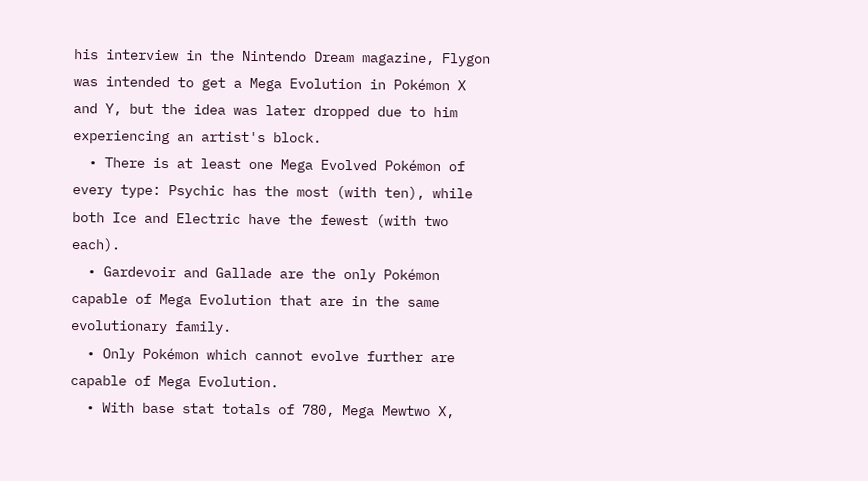his interview in the Nintendo Dream magazine, Flygon was intended to get a Mega Evolution in Pokémon X and Y, but the idea was later dropped due to him experiencing an artist's block.
  • There is at least one Mega Evolved Pokémon of every type: Psychic has the most (with ten), while both Ice and Electric have the fewest (with two each).
  • Gardevoir and Gallade are the only Pokémon capable of Mega Evolution that are in the same evolutionary family.
  • Only Pokémon which cannot evolve further are capable of Mega Evolution.
  • With base stat totals of 780, Mega Mewtwo X,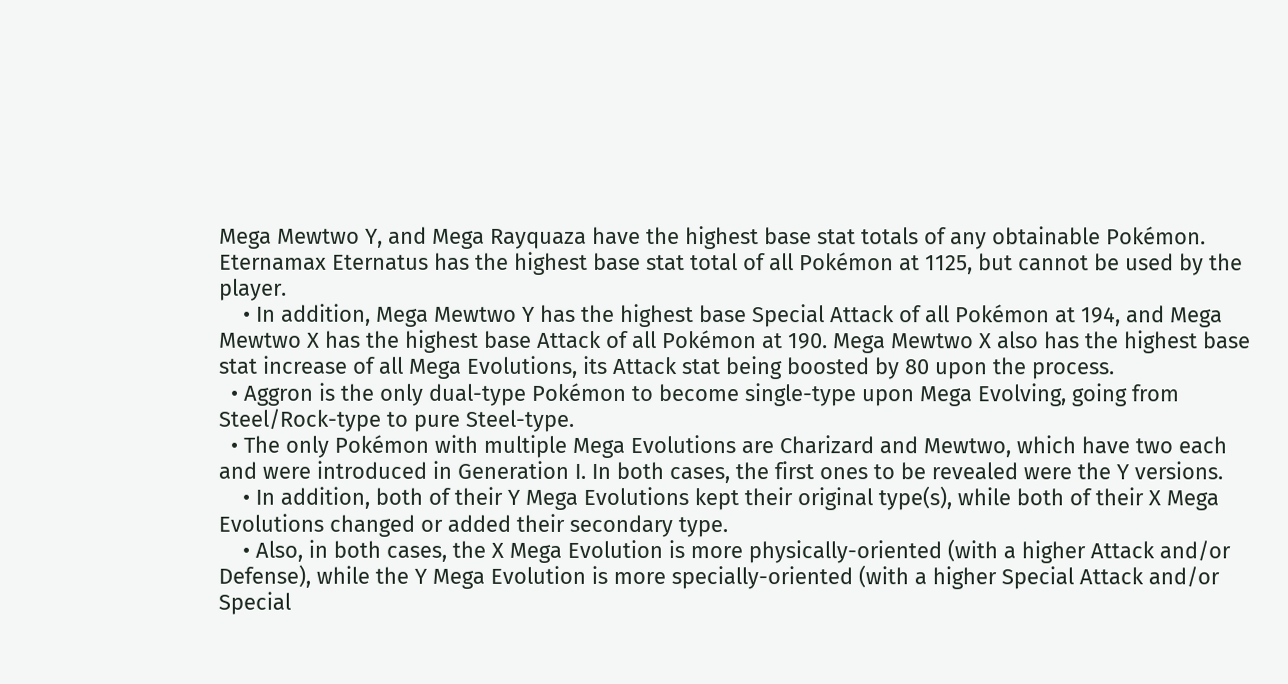Mega Mewtwo Y, and Mega Rayquaza have the highest base stat totals of any obtainable Pokémon. Eternamax Eternatus has the highest base stat total of all Pokémon at 1125, but cannot be used by the player.
    • In addition, Mega Mewtwo Y has the highest base Special Attack of all Pokémon at 194, and Mega Mewtwo X has the highest base Attack of all Pokémon at 190. Mega Mewtwo X also has the highest base stat increase of all Mega Evolutions, its Attack stat being boosted by 80 upon the process.
  • Aggron is the only dual-type Pokémon to become single-type upon Mega Evolving, going from Steel/Rock-type to pure Steel-type.
  • The only Pokémon with multiple Mega Evolutions are Charizard and Mewtwo, which have two each and were introduced in Generation I. In both cases, the first ones to be revealed were the Y versions.
    • In addition, both of their Y Mega Evolutions kept their original type(s), while both of their X Mega Evolutions changed or added their secondary type.
    • Also, in both cases, the X Mega Evolution is more physically-oriented (with a higher Attack and/or Defense), while the Y Mega Evolution is more specially-oriented (with a higher Special Attack and/or Special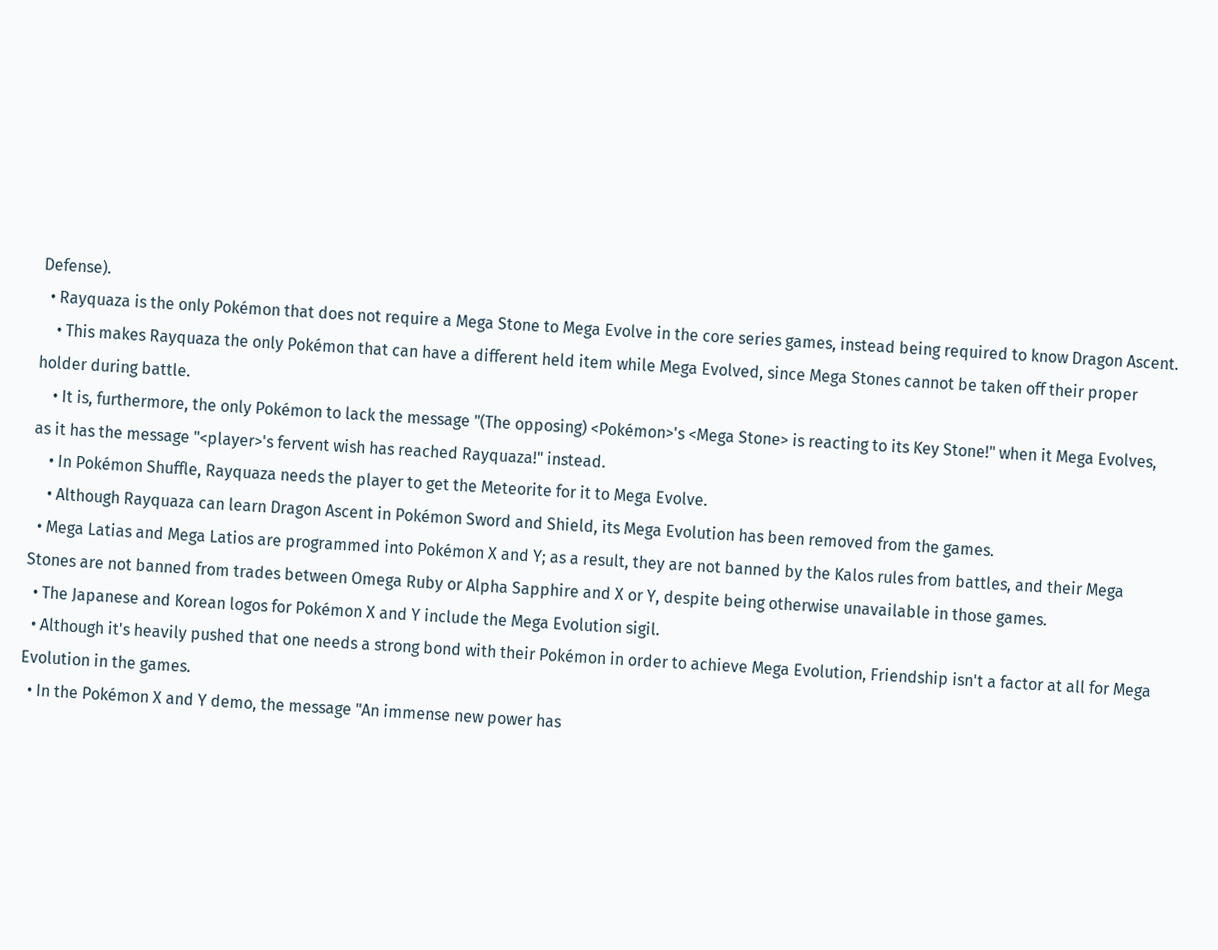Defense).
  • Rayquaza is the only Pokémon that does not require a Mega Stone to Mega Evolve in the core series games, instead being required to know Dragon Ascent.
    • This makes Rayquaza the only Pokémon that can have a different held item while Mega Evolved, since Mega Stones cannot be taken off their proper holder during battle.
    • It is, furthermore, the only Pokémon to lack the message "(The opposing) <Pokémon>'s <Mega Stone> is reacting to its Key Stone!" when it Mega Evolves, as it has the message "<player>'s fervent wish has reached Rayquaza!" instead.
    • In Pokémon Shuffle, Rayquaza needs the player to get the Meteorite for it to Mega Evolve.
    • Although Rayquaza can learn Dragon Ascent in Pokémon Sword and Shield, its Mega Evolution has been removed from the games.
  • Mega Latias and Mega Latios are programmed into Pokémon X and Y; as a result, they are not banned by the Kalos rules from battles, and their Mega Stones are not banned from trades between Omega Ruby or Alpha Sapphire and X or Y, despite being otherwise unavailable in those games.
  • The Japanese and Korean logos for Pokémon X and Y include the Mega Evolution sigil.
  • Although it's heavily pushed that one needs a strong bond with their Pokémon in order to achieve Mega Evolution, Friendship isn't a factor at all for Mega Evolution in the games.
  • In the Pokémon X and Y demo, the message "An immense new power has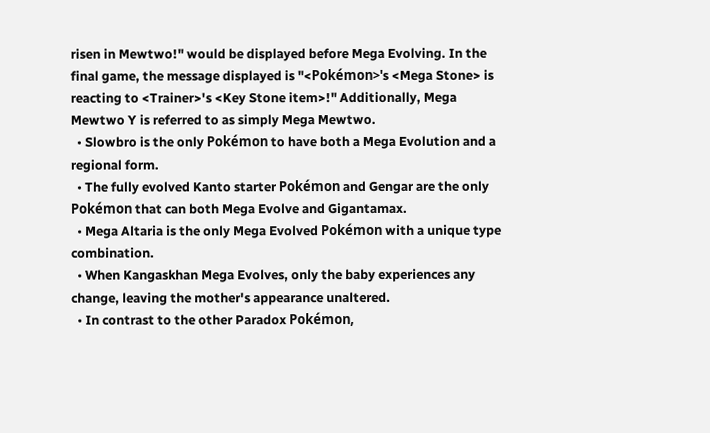risen in Mewtwo!" would be displayed before Mega Evolving. In the final game, the message displayed is "<Pokémon>'s <Mega Stone> is reacting to <Trainer>'s <Key Stone item>!" Additionally, Mega Mewtwo Y is referred to as simply Mega Mewtwo.
  • Slowbro is the only Pokémon to have both a Mega Evolution and a regional form.
  • The fully evolved Kanto starter Pokémon and Gengar are the only Pokémon that can both Mega Evolve and Gigantamax.
  • Mega Altaria is the only Mega Evolved Pokémon with a unique type combination.
  • When Kangaskhan Mega Evolves, only the baby experiences any change, leaving the mother's appearance unaltered.
  • In contrast to the other Paradox Pokémon,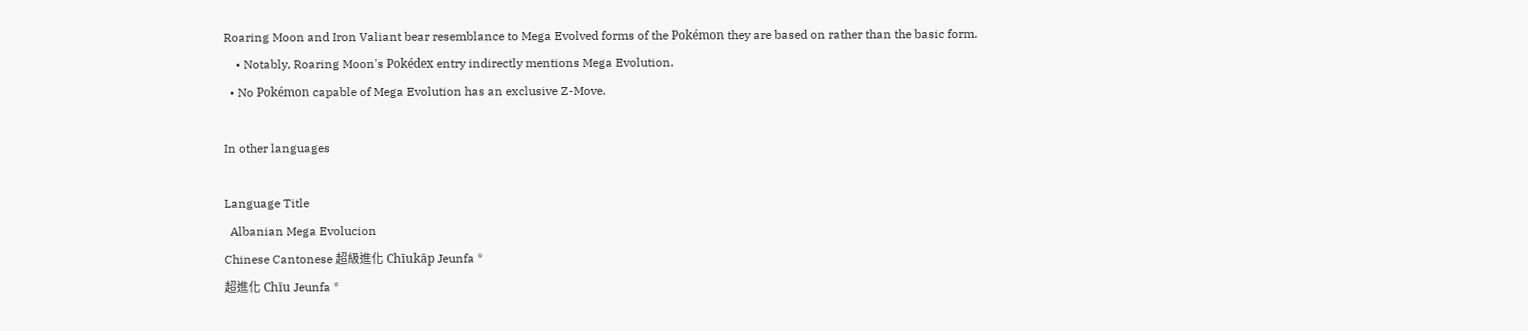Roaring Moon and Iron Valiant bear resemblance to Mega Evolved forms of the Pokémon they are based on rather than the basic form.
    • Notably, Roaring Moon's Pokédex entry indirectly mentions Mega Evolution.
  • No Pokémon capable of Mega Evolution has an exclusive Z-Move.

In other languages

Language Title
  Albanian Mega Evolucion
Chinese Cantonese 超級進化 Chīukāp Jeunfa *
超進化 Chīu Jeunfa *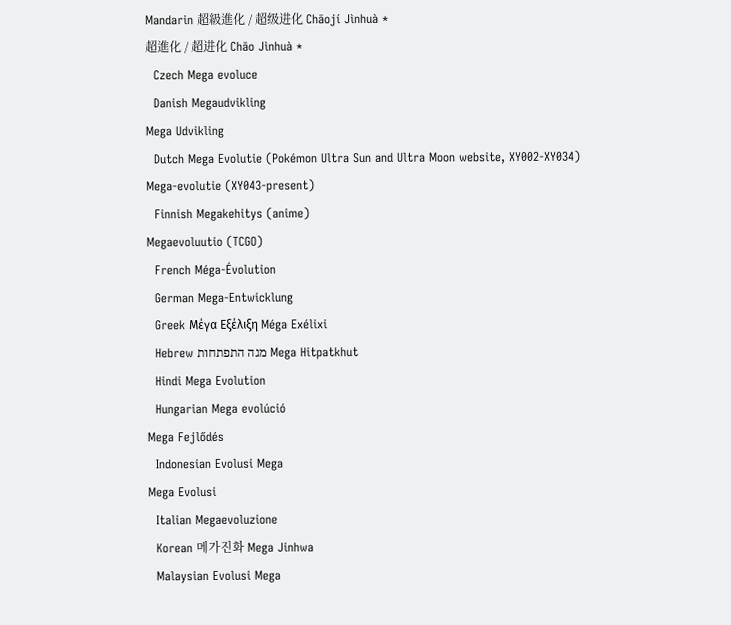Mandarin 超級進化 / 超级进化 Chāojí Jìnhuà *
超進化 / 超进化 Chāo Jìnhuà *
  Czech Mega evoluce
  Danish Megaudvikling
Mega Udvikling
  Dutch Mega Evolutie (Pokémon Ultra Sun and Ultra Moon website, XY002-XY034)
Mega-evolutie (XY043-present)
  Finnish Megakehitys (anime)
Megaevoluutio (TCGO)
  French Méga-Évolution
  German Mega-Entwicklung
  Greek Μέγα Εξέλιξη Méga Exélixi
  Hebrew מגה התפתחות Mega Hitpatkhut
  Hindi Mega Evolution
  Hungarian Mega evolúció
Mega Fejlődés
  Indonesian Evolusi Mega
Mega Evolusi
  Italian Megaevoluzione
  Korean 메가진화 Mega Jinhwa
  Malaysian Evolusi Mega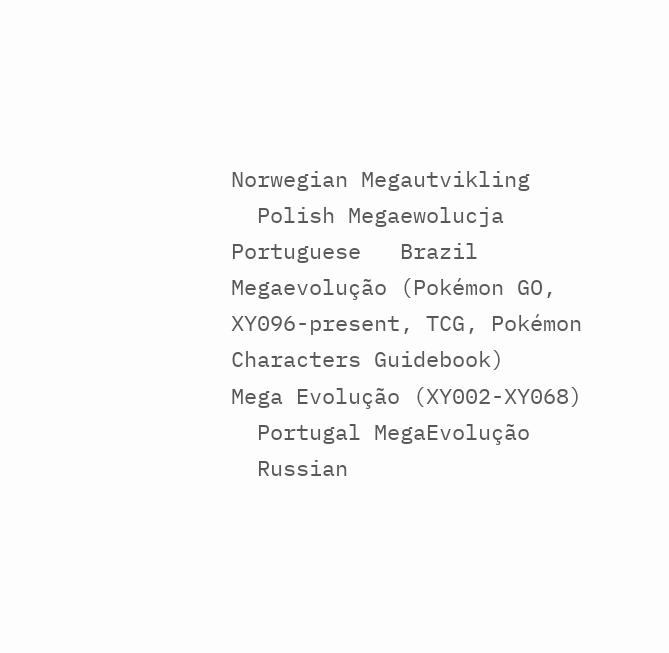Norwegian Megautvikling
  Polish Megaewolucja
Portuguese   Brazil Megaevolução (Pokémon GO, XY096-present, TCG, Pokémon Characters Guidebook)
Mega Evolução (XY002-XY068)
  Portugal MegaEvolução
  Russian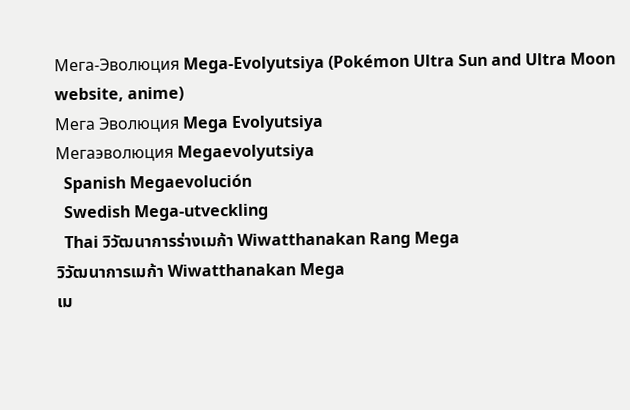Мега-Эволюция Mega-Evolyutsiya (Pokémon Ultra Sun and Ultra Moon website, anime)
Мега Эволюция Mega Evolyutsiya
Мегаэволюция Megaevolyutsiya
  Spanish Megaevolución
  Swedish Mega-utveckling
  Thai วิวัฒนาการร่างเมก้า Wiwatthanakan Rang Mega
วิวัฒนาการเมก้า Wiwatthanakan Mega
เม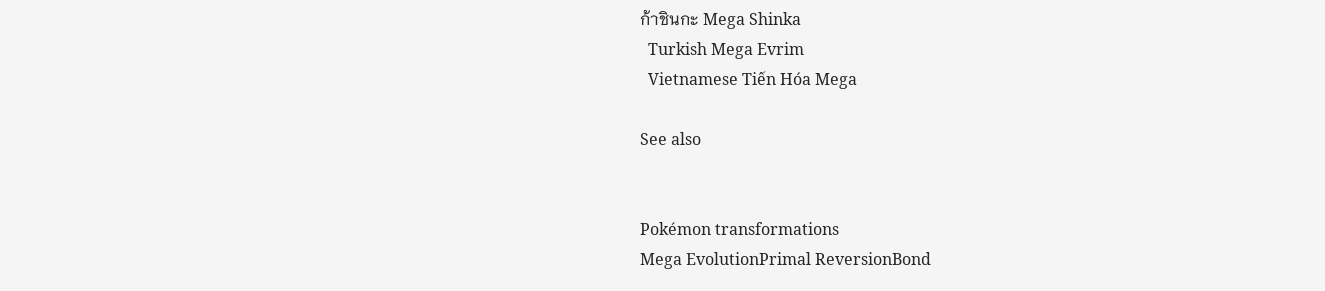ก้าชินกะ Mega Shinka
  Turkish Mega Evrim
  Vietnamese Tiến Hóa Mega

See also


Pokémon transformations
Mega EvolutionPrimal ReversionBond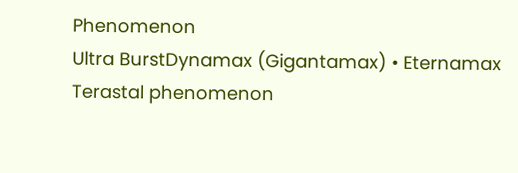Phenomenon
Ultra BurstDynamax (Gigantamax) • Eternamax
Terastal phenomenon